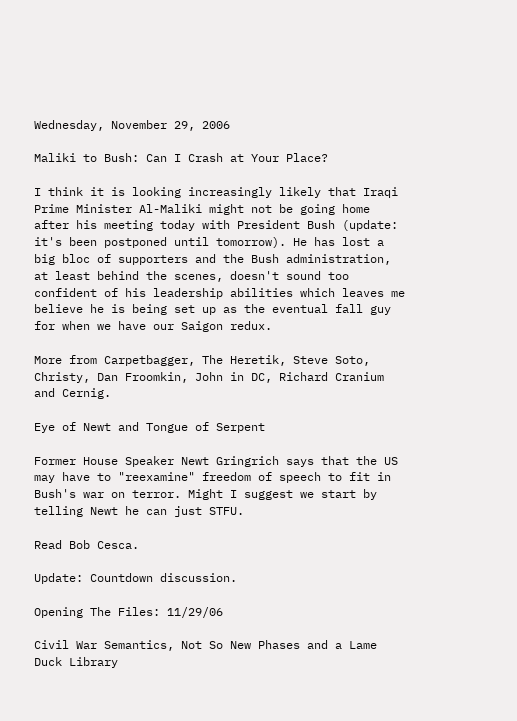Wednesday, November 29, 2006

Maliki to Bush: Can I Crash at Your Place?

I think it is looking increasingly likely that Iraqi Prime Minister Al-Maliki might not be going home after his meeting today with President Bush (update: it's been postponed until tomorrow). He has lost a big bloc of supporters and the Bush administration, at least behind the scenes, doesn't sound too confident of his leadership abilities which leaves me believe he is being set up as the eventual fall guy for when we have our Saigon redux.

More from Carpetbagger, The Heretik, Steve Soto, Christy, Dan Froomkin, John in DC, Richard Cranium and Cernig.

Eye of Newt and Tongue of Serpent

Former House Speaker Newt Gringrich says that the US may have to "reexamine" freedom of speech to fit in Bush's war on terror. Might I suggest we start by telling Newt he can just STFU.

Read Bob Cesca.

Update: Countdown discussion.

Opening The Files: 11/29/06

Civil War Semantics, Not So New Phases and a Lame Duck Library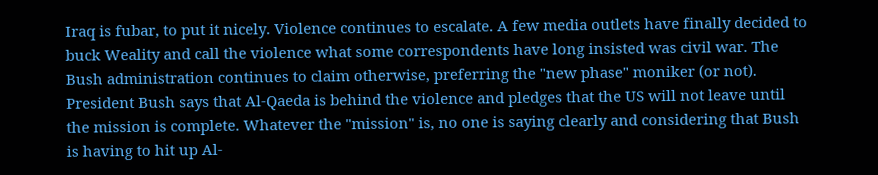Iraq is fubar, to put it nicely. Violence continues to escalate. A few media outlets have finally decided to buck Weality and call the violence what some correspondents have long insisted was civil war. The Bush administration continues to claim otherwise, preferring the "new phase" moniker (or not). President Bush says that Al-Qaeda is behind the violence and pledges that the US will not leave until the mission is complete. Whatever the "mission" is, no one is saying clearly and considering that Bush is having to hit up Al-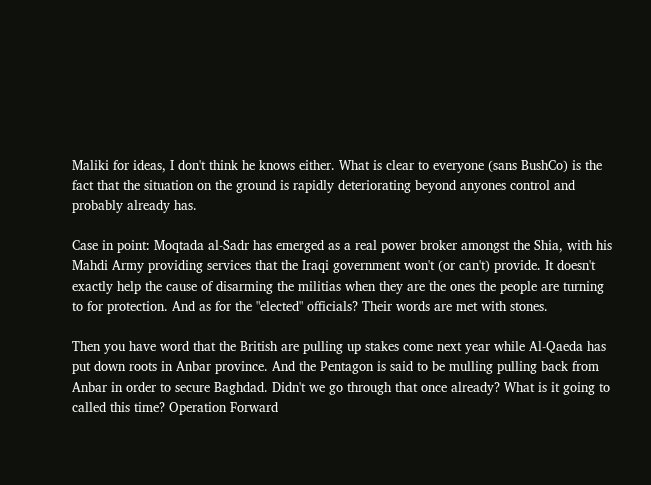Maliki for ideas, I don't think he knows either. What is clear to everyone (sans BushCo) is the fact that the situation on the ground is rapidly deteriorating beyond anyones control and probably already has.

Case in point: Moqtada al-Sadr has emerged as a real power broker amongst the Shia, with his Mahdi Army providing services that the Iraqi government won't (or can't) provide. It doesn't exactly help the cause of disarming the militias when they are the ones the people are turning to for protection. And as for the "elected" officials? Their words are met with stones.

Then you have word that the British are pulling up stakes come next year while Al-Qaeda has put down roots in Anbar province. And the Pentagon is said to be mulling pulling back from Anbar in order to secure Baghdad. Didn't we go through that once already? What is it going to called this time? Operation Forward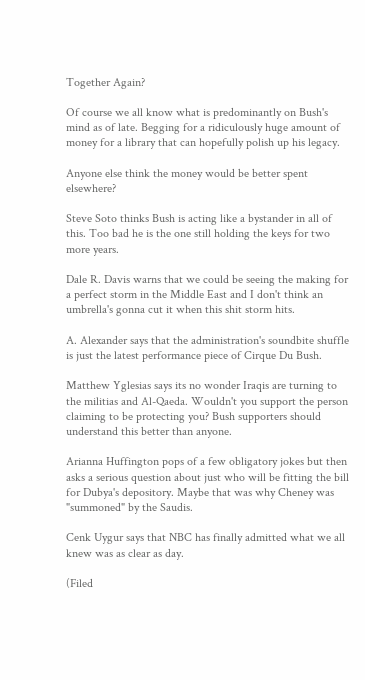Together Again?

Of course we all know what is predominantly on Bush's mind as of late. Begging for a ridiculously huge amount of money for a library that can hopefully polish up his legacy.

Anyone else think the money would be better spent elsewhere?

Steve Soto thinks Bush is acting like a bystander in all of this. Too bad he is the one still holding the keys for two more years.

Dale R. Davis warns that we could be seeing the making for a perfect storm in the Middle East and I don't think an umbrella's gonna cut it when this shit storm hits.

A. Alexander says that the administration's soundbite shuffle is just the latest performance piece of Cirque Du Bush.

Matthew Yglesias says its no wonder Iraqis are turning to the militias and Al-Qaeda. Wouldn't you support the person claiming to be protecting you? Bush supporters should understand this better than anyone.

Arianna Huffington pops of a few obligatory jokes but then asks a serious question about just who will be fitting the bill for Dubya's depository. Maybe that was why Cheney was "summoned" by the Saudis.

Cenk Uygur says that NBC has finally admitted what we all knew was as clear as day.

(Filed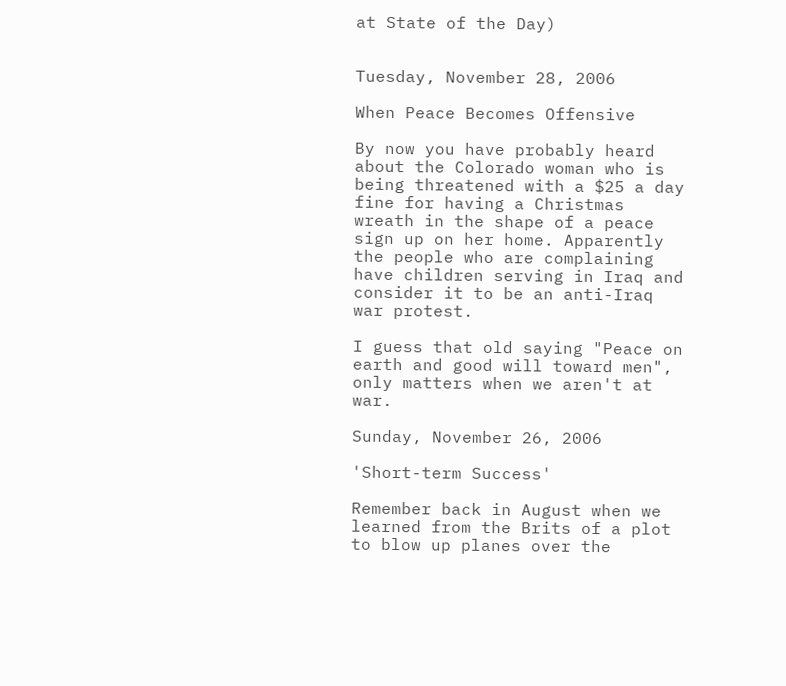at State of the Day)


Tuesday, November 28, 2006

When Peace Becomes Offensive

By now you have probably heard about the Colorado woman who is being threatened with a $25 a day fine for having a Christmas wreath in the shape of a peace sign up on her home. Apparently the people who are complaining have children serving in Iraq and consider it to be an anti-Iraq war protest.

I guess that old saying "Peace on earth and good will toward men", only matters when we aren't at war.

Sunday, November 26, 2006

'Short-term Success'

Remember back in August when we learned from the Brits of a plot to blow up planes over the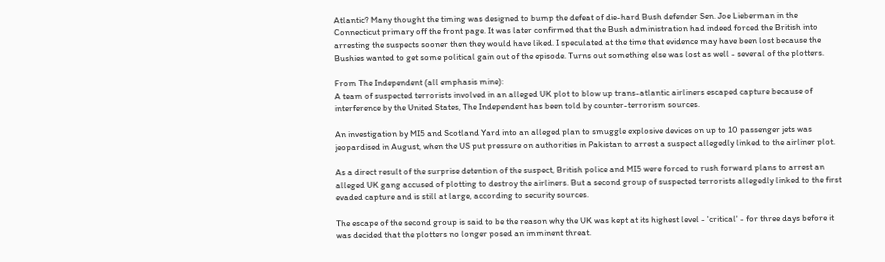Atlantic? Many thought the timing was designed to bump the defeat of die-hard Bush defender Sen. Joe Lieberman in the Connecticut primary off the front page. It was later confirmed that the Bush administration had indeed forced the British into arresting the suspects sooner then they would have liked. I speculated at the time that evidence may have been lost because the Bushies wanted to get some political gain out of the episode. Turns out something else was lost as well - several of the plotters.

From The Independent (all emphasis mine):
A team of suspected terrorists involved in an alleged UK plot to blow up trans-atlantic airliners escaped capture because of interference by the United States, The Independent has been told by counter-terrorism sources.

An investigation by MI5 and Scotland Yard into an alleged plan to smuggle explosive devices on up to 10 passenger jets was jeopardised in August, when the US put pressure on authorities in Pakistan to arrest a suspect allegedly linked to the airliner plot.

As a direct result of the surprise detention of the suspect, British police and MI5 were forced to rush forward plans to arrest an alleged UK gang accused of plotting to destroy the airliners. But a second group of suspected terrorists allegedly linked to the first evaded capture and is still at large, according to security sources.

The escape of the second group is said to be the reason why the UK was kept at its highest level - 'critical' - for three days before it was decided that the plotters no longer posed an imminent threat.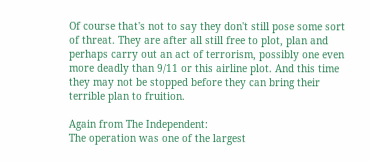Of course that's not to say they don't still pose some sort of threat. They are after all still free to plot, plan and perhaps carry out an act of terrorism, possibly one even more deadly than 9/11 or this airline plot. And this time they may not be stopped before they can bring their terrible plan to fruition.

Again from The Independent:
The operation was one of the largest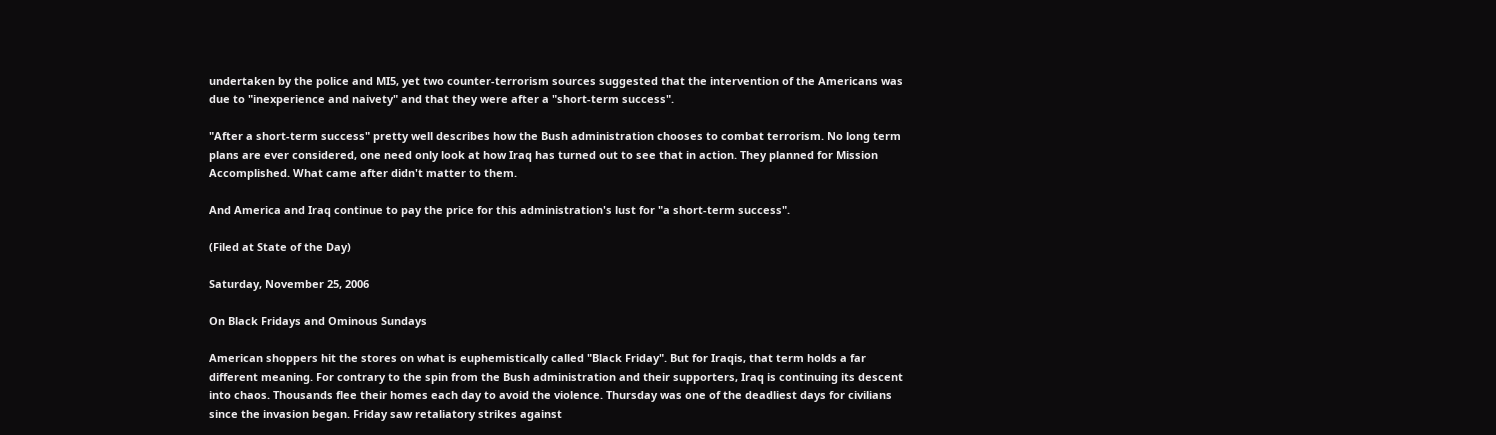undertaken by the police and MI5, yet two counter-terrorism sources suggested that the intervention of the Americans was due to "inexperience and naivety" and that they were after a "short-term success".

"After a short-term success" pretty well describes how the Bush administration chooses to combat terrorism. No long term plans are ever considered, one need only look at how Iraq has turned out to see that in action. They planned for Mission Accomplished. What came after didn't matter to them.

And America and Iraq continue to pay the price for this administration's lust for "a short-term success".

(Filed at State of the Day)

Saturday, November 25, 2006

On Black Fridays and Ominous Sundays

American shoppers hit the stores on what is euphemistically called "Black Friday". But for Iraqis, that term holds a far different meaning. For contrary to the spin from the Bush administration and their supporters, Iraq is continuing its descent into chaos. Thousands flee their homes each day to avoid the violence. Thursday was one of the deadliest days for civilians since the invasion began. Friday saw retaliatory strikes against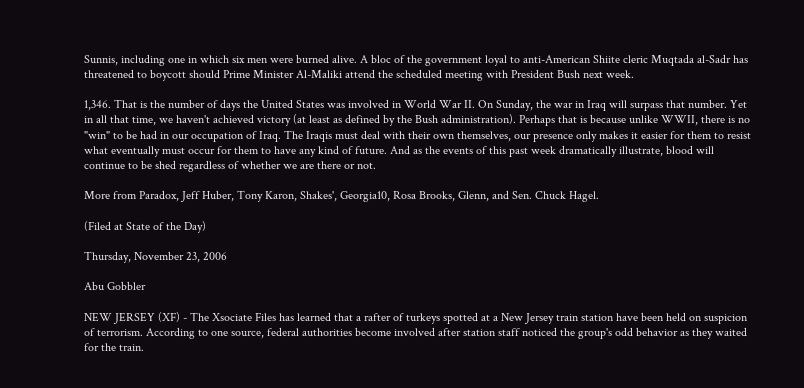Sunnis, including one in which six men were burned alive. A bloc of the government loyal to anti-American Shiite cleric Muqtada al-Sadr has threatened to boycott should Prime Minister Al-Maliki attend the scheduled meeting with President Bush next week.

1,346. That is the number of days the United States was involved in World War II. On Sunday, the war in Iraq will surpass that number. Yet in all that time, we haven't achieved victory (at least as defined by the Bush administration). Perhaps that is because unlike WWII, there is no "win" to be had in our occupation of Iraq. The Iraqis must deal with their own themselves, our presence only makes it easier for them to resist what eventually must occur for them to have any kind of future. And as the events of this past week dramatically illustrate, blood will continue to be shed regardless of whether we are there or not.

More from Paradox, Jeff Huber, Tony Karon, Shakes', Georgia10, Rosa Brooks, Glenn, and Sen. Chuck Hagel.

(Filed at State of the Day)

Thursday, November 23, 2006

Abu Gobbler

NEW JERSEY (XF) - The Xsociate Files has learned that a rafter of turkeys spotted at a New Jersey train station have been held on suspicion of terrorism. According to one source, federal authorities become involved after station staff noticed the group's odd behavior as they waited for the train.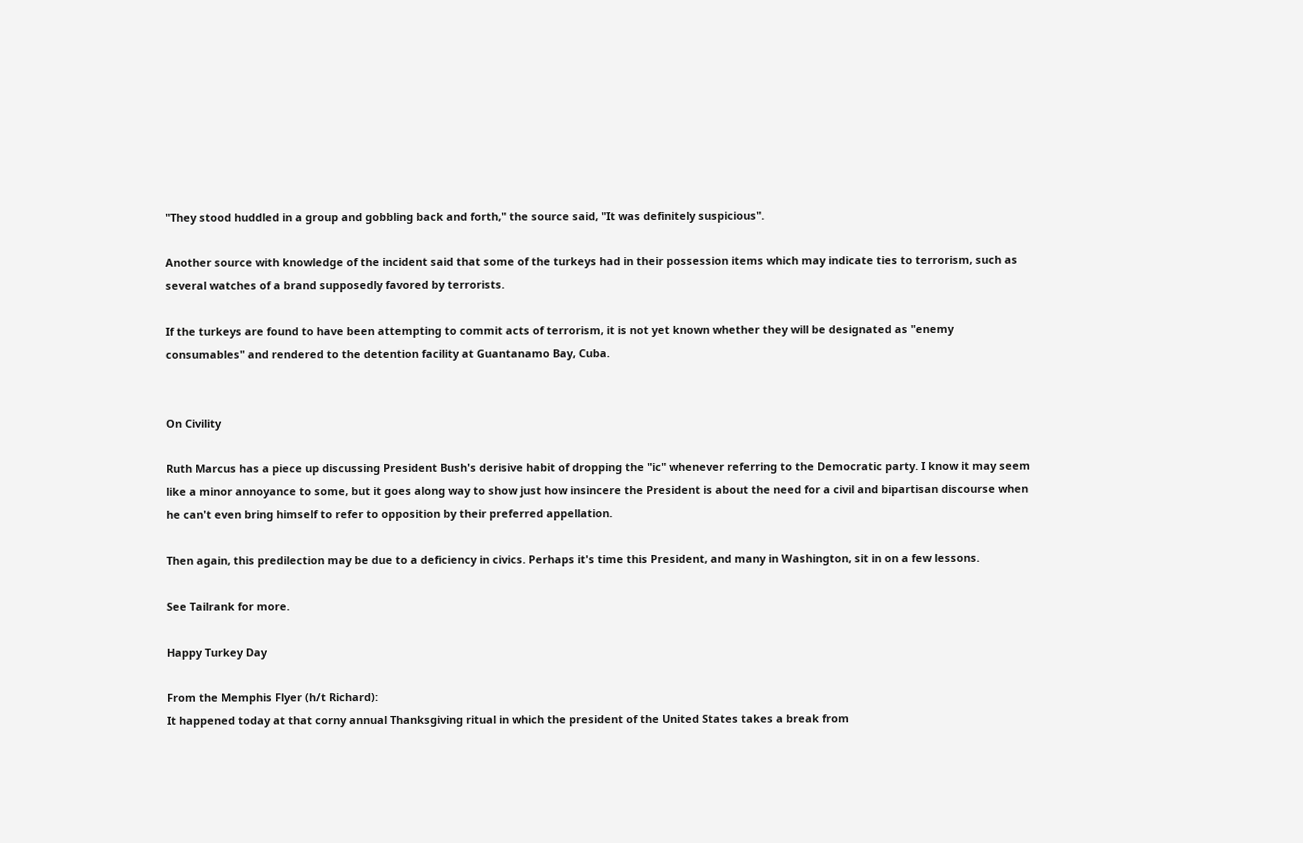"They stood huddled in a group and gobbling back and forth," the source said, "It was definitely suspicious".

Another source with knowledge of the incident said that some of the turkeys had in their possession items which may indicate ties to terrorism, such as several watches of a brand supposedly favored by terrorists.

If the turkeys are found to have been attempting to commit acts of terrorism, it is not yet known whether they will be designated as "enemy consumables" and rendered to the detention facility at Guantanamo Bay, Cuba.


On Civility

Ruth Marcus has a piece up discussing President Bush's derisive habit of dropping the "ic" whenever referring to the Democratic party. I know it may seem like a minor annoyance to some, but it goes along way to show just how insincere the President is about the need for a civil and bipartisan discourse when he can't even bring himself to refer to opposition by their preferred appellation.

Then again, this predilection may be due to a deficiency in civics. Perhaps it's time this President, and many in Washington, sit in on a few lessons.

See Tailrank for more.

Happy Turkey Day

From the Memphis Flyer (h/t Richard):
It happened today at that corny annual Thanksgiving ritual in which the president of the United States takes a break from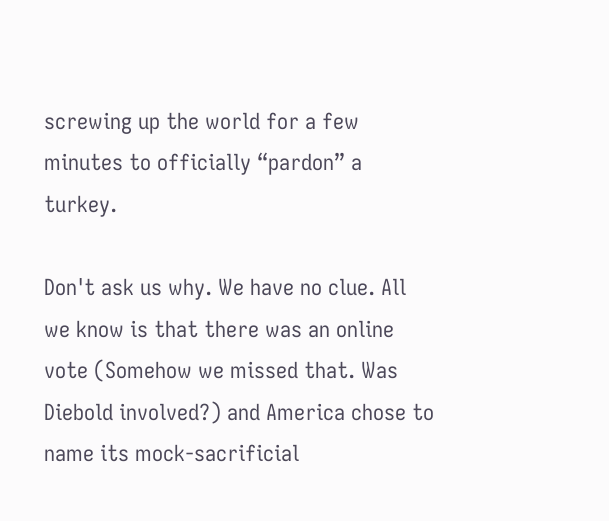screwing up the world for a few minutes to officially “pardon” a turkey.

Don't ask us why. We have no clue. All we know is that there was an online vote (Somehow we missed that. Was Diebold involved?) and America chose to name its mock-sacrificial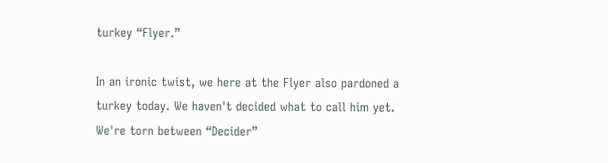turkey “Flyer.”

In an ironic twist, we here at the Flyer also pardoned a turkey today. We haven't decided what to call him yet. We're torn between “Decider”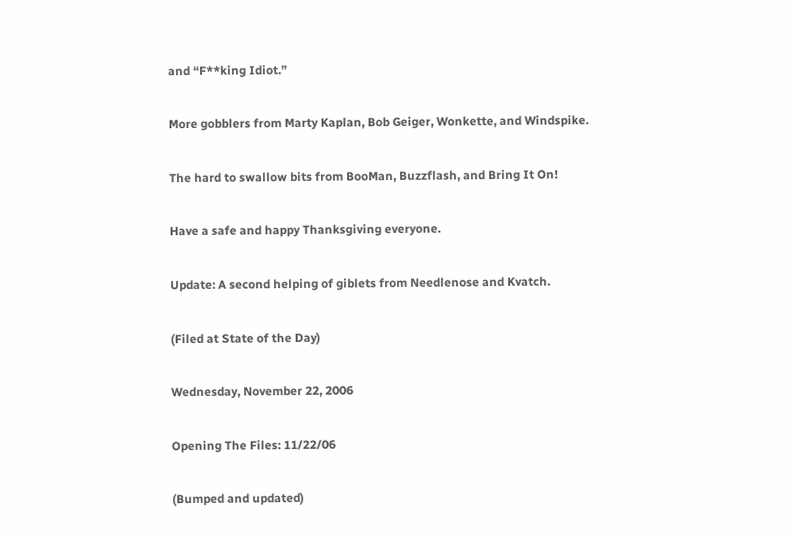and “F**king Idiot.”

More gobblers from Marty Kaplan, Bob Geiger, Wonkette, and Windspike.

The hard to swallow bits from BooMan, Buzzflash, and Bring It On!

Have a safe and happy Thanksgiving everyone.

Update: A second helping of giblets from Needlenose and Kvatch.

(Filed at State of the Day)

Wednesday, November 22, 2006

Opening The Files: 11/22/06

(Bumped and updated)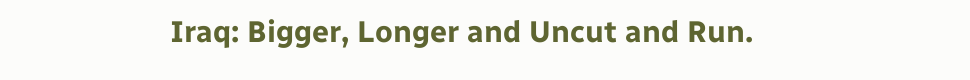Iraq: Bigger, Longer and Uncut and Run.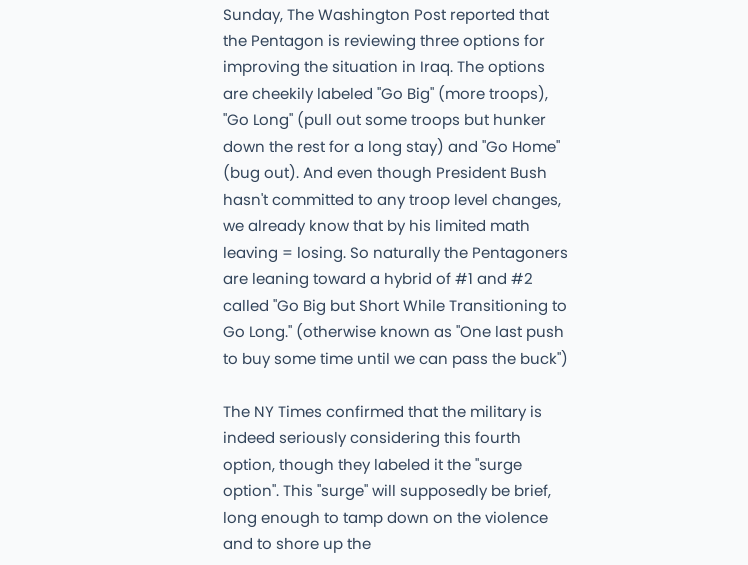Sunday, The Washington Post reported that the Pentagon is reviewing three options for improving the situation in Iraq. The options are cheekily labeled "Go Big" (more troops), "Go Long" (pull out some troops but hunker down the rest for a long stay) and "Go Home" (bug out). And even though President Bush hasn't committed to any troop level changes, we already know that by his limited math leaving = losing. So naturally the Pentagoners are leaning toward a hybrid of #1 and #2 called "Go Big but Short While Transitioning to Go Long." (otherwise known as "One last push to buy some time until we can pass the buck")

The NY Times confirmed that the military is indeed seriously considering this fourth option, though they labeled it the "surge option". This "surge" will supposedly be brief, long enough to tamp down on the violence and to shore up the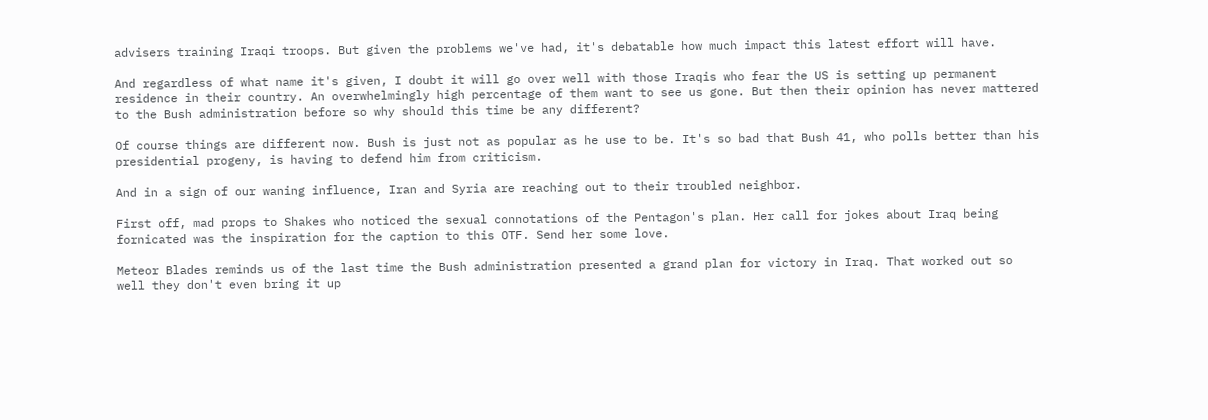advisers training Iraqi troops. But given the problems we've had, it's debatable how much impact this latest effort will have.

And regardless of what name it's given, I doubt it will go over well with those Iraqis who fear the US is setting up permanent residence in their country. An overwhelmingly high percentage of them want to see us gone. But then their opinion has never mattered to the Bush administration before so why should this time be any different?

Of course things are different now. Bush is just not as popular as he use to be. It's so bad that Bush 41, who polls better than his presidential progeny, is having to defend him from criticism.

And in a sign of our waning influence, Iran and Syria are reaching out to their troubled neighbor.

First off, mad props to Shakes who noticed the sexual connotations of the Pentagon's plan. Her call for jokes about Iraq being fornicated was the inspiration for the caption to this OTF. Send her some love.

Meteor Blades reminds us of the last time the Bush administration presented a grand plan for victory in Iraq. That worked out so well they don't even bring it up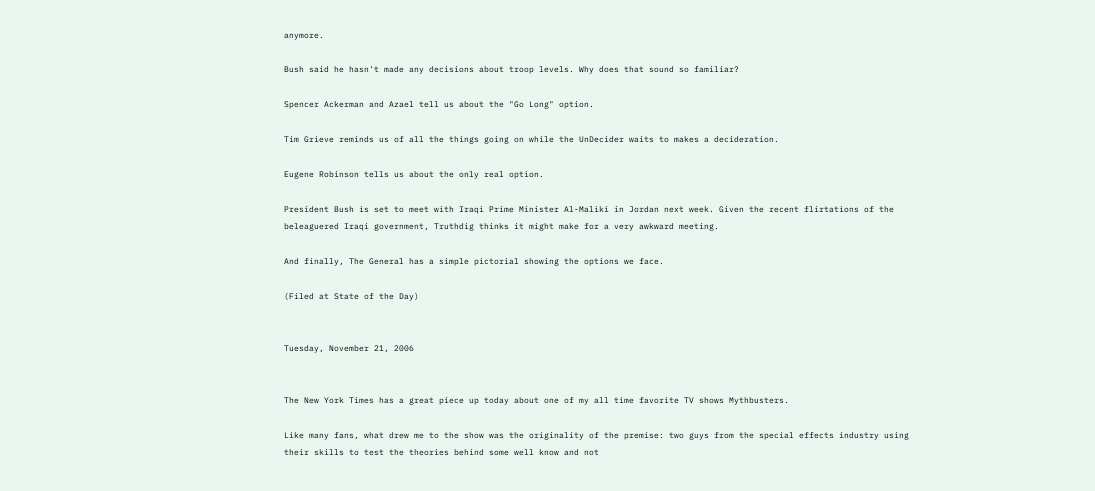anymore.

Bush said he hasn't made any decisions about troop levels. Why does that sound so familiar?

Spencer Ackerman and Azael tell us about the "Go Long" option.

Tim Grieve reminds us of all the things going on while the UnDecider waits to makes a decideration.

Eugene Robinson tells us about the only real option.

President Bush is set to meet with Iraqi Prime Minister Al-Maliki in Jordan next week. Given the recent flirtations of the beleaguered Iraqi government, Truthdig thinks it might make for a very awkward meeting.

And finally, The General has a simple pictorial showing the options we face.

(Filed at State of the Day)


Tuesday, November 21, 2006


The New York Times has a great piece up today about one of my all time favorite TV shows Mythbusters.

Like many fans, what drew me to the show was the originality of the premise: two guys from the special effects industry using their skills to test the theories behind some well know and not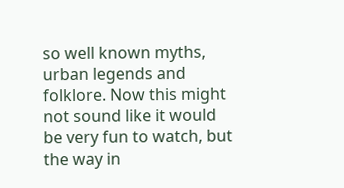so well known myths, urban legends and folklore. Now this might not sound like it would be very fun to watch, but the way in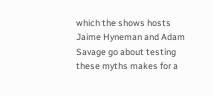which the shows hosts Jaime Hyneman and Adam Savage go about testing these myths makes for a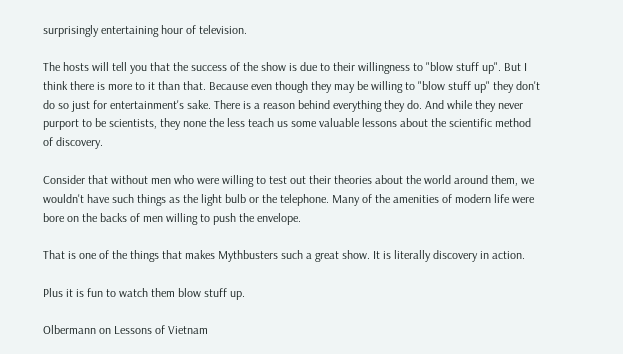surprisingly entertaining hour of television.

The hosts will tell you that the success of the show is due to their willingness to "blow stuff up". But I think there is more to it than that. Because even though they may be willing to "blow stuff up" they don't do so just for entertainment's sake. There is a reason behind everything they do. And while they never purport to be scientists, they none the less teach us some valuable lessons about the scientific method of discovery.

Consider that without men who were willing to test out their theories about the world around them, we wouldn't have such things as the light bulb or the telephone. Many of the amenities of modern life were bore on the backs of men willing to push the envelope.

That is one of the things that makes Mythbusters such a great show. It is literally discovery in action.

Plus it is fun to watch them blow stuff up.

Olbermann on Lessons of Vietnam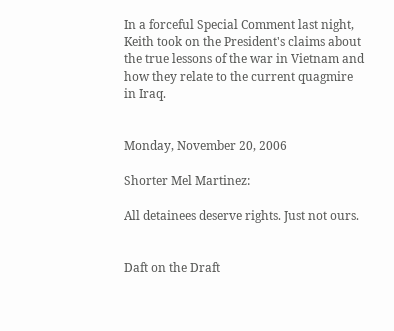In a forceful Special Comment last night, Keith took on the President's claims about the true lessons of the war in Vietnam and how they relate to the current quagmire in Iraq.


Monday, November 20, 2006

Shorter Mel Martinez:

All detainees deserve rights. Just not ours.


Daft on the Draft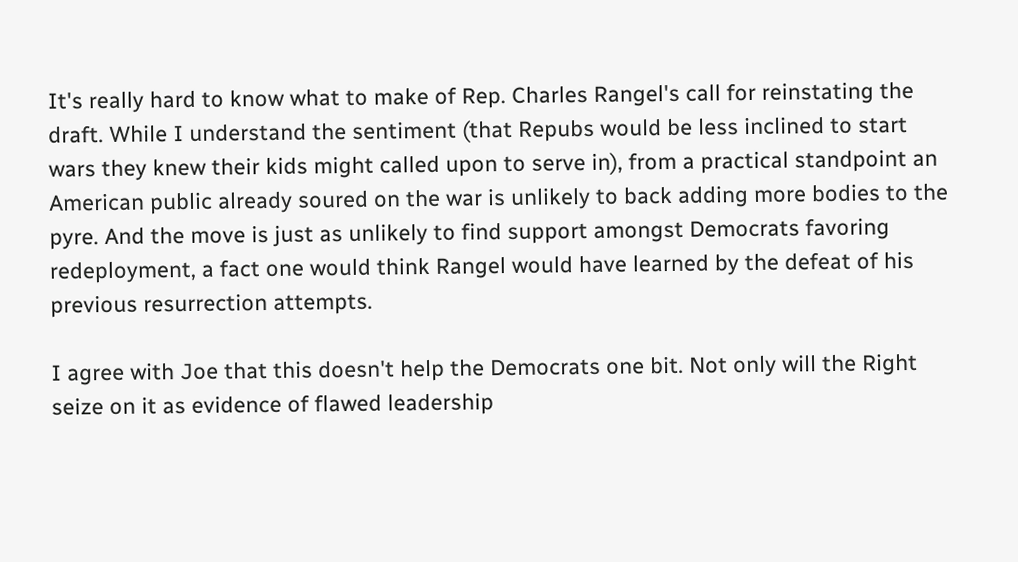It's really hard to know what to make of Rep. Charles Rangel's call for reinstating the draft. While I understand the sentiment (that Repubs would be less inclined to start wars they knew their kids might called upon to serve in), from a practical standpoint an American public already soured on the war is unlikely to back adding more bodies to the pyre. And the move is just as unlikely to find support amongst Democrats favoring redeployment, a fact one would think Rangel would have learned by the defeat of his previous resurrection attempts.

I agree with Joe that this doesn't help the Democrats one bit. Not only will the Right seize on it as evidence of flawed leadership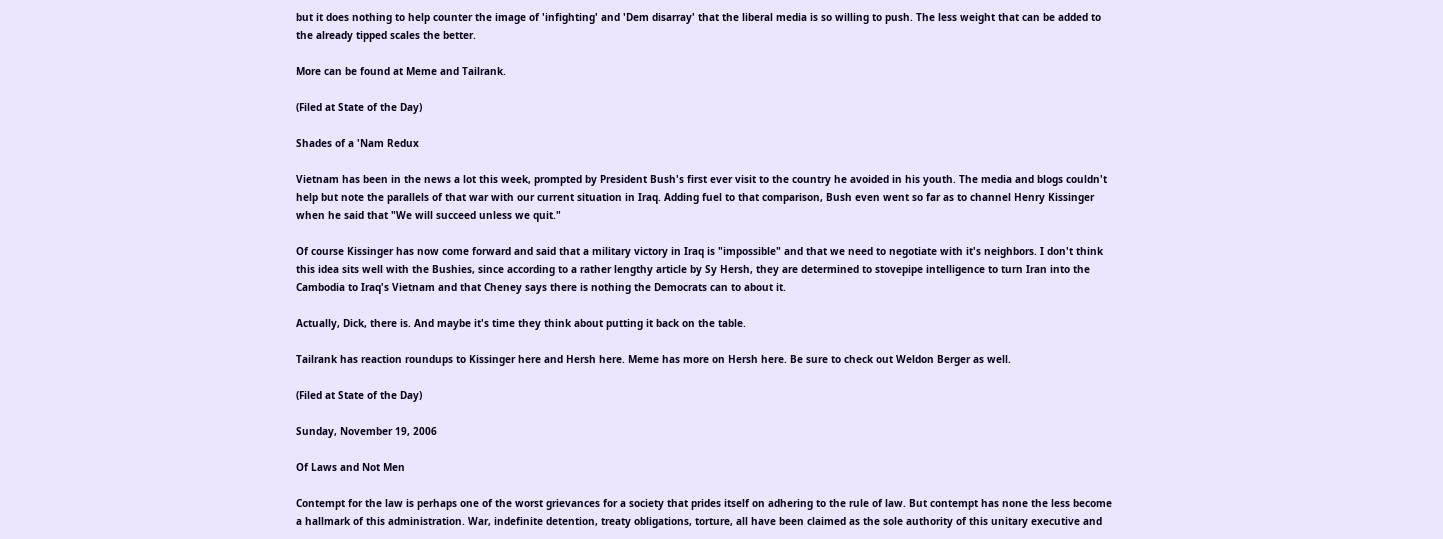but it does nothing to help counter the image of 'infighting' and 'Dem disarray' that the liberal media is so willing to push. The less weight that can be added to the already tipped scales the better.

More can be found at Meme and Tailrank.

(Filed at State of the Day)

Shades of a 'Nam Redux

Vietnam has been in the news a lot this week, prompted by President Bush's first ever visit to the country he avoided in his youth. The media and blogs couldn't help but note the parallels of that war with our current situation in Iraq. Adding fuel to that comparison, Bush even went so far as to channel Henry Kissinger when he said that "We will succeed unless we quit."

Of course Kissinger has now come forward and said that a military victory in Iraq is "impossible" and that we need to negotiate with it's neighbors. I don't think this idea sits well with the Bushies, since according to a rather lengthy article by Sy Hersh, they are determined to stovepipe intelligence to turn Iran into the Cambodia to Iraq's Vietnam and that Cheney says there is nothing the Democrats can to about it.

Actually, Dick, there is. And maybe it's time they think about putting it back on the table.

Tailrank has reaction roundups to Kissinger here and Hersh here. Meme has more on Hersh here. Be sure to check out Weldon Berger as well.

(Filed at State of the Day)

Sunday, November 19, 2006

Of Laws and Not Men

Contempt for the law is perhaps one of the worst grievances for a society that prides itself on adhering to the rule of law. But contempt has none the less become a hallmark of this administration. War, indefinite detention, treaty obligations, torture, all have been claimed as the sole authority of this unitary executive and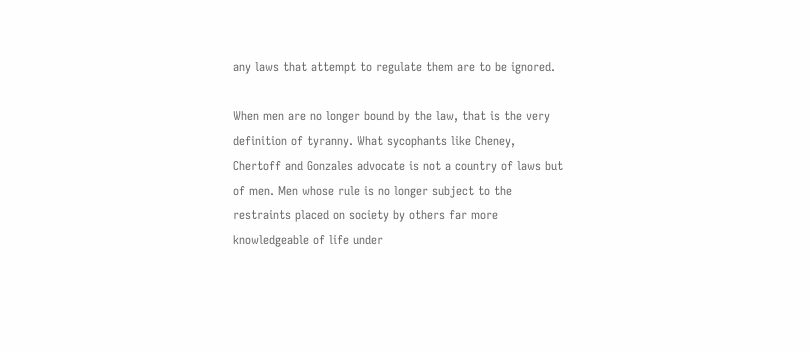any laws that attempt to regulate them are to be ignored.

When men are no longer bound by the law, that is the very definition of tyranny. What sycophants like Cheney, Chertoff and Gonzales advocate is not a country of laws but of men. Men whose rule is no longer subject to the restraints placed on society by others far more knowledgeable of life under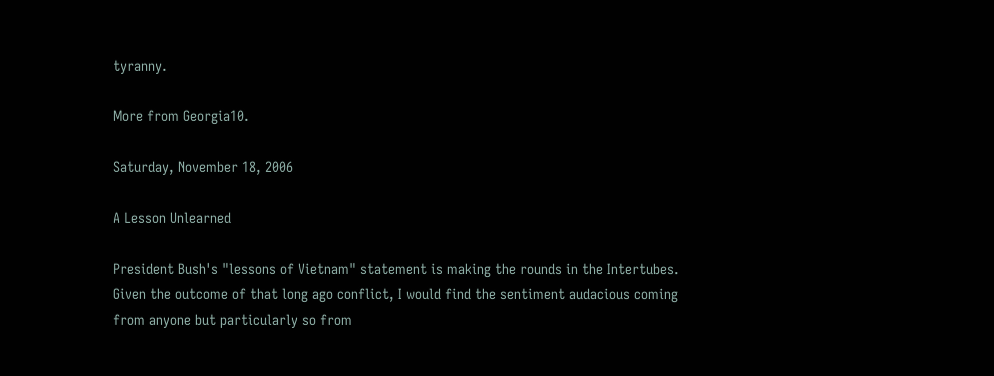tyranny.

More from Georgia10.

Saturday, November 18, 2006

A Lesson Unlearned

President Bush's "lessons of Vietnam" statement is making the rounds in the Intertubes. Given the outcome of that long ago conflict, I would find the sentiment audacious coming from anyone but particularly so from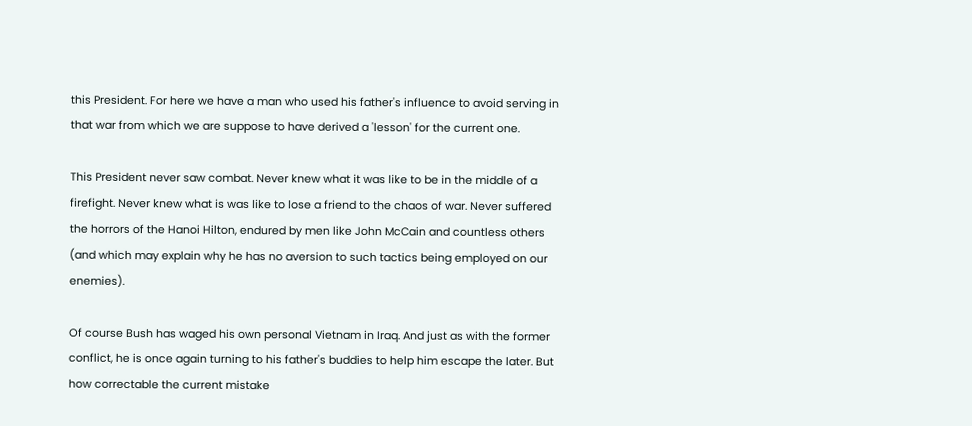this President. For here we have a man who used his father's influence to avoid serving in that war from which we are suppose to have derived a 'lesson' for the current one.

This President never saw combat. Never knew what it was like to be in the middle of a firefight. Never knew what is was like to lose a friend to the chaos of war. Never suffered the horrors of the Hanoi Hilton, endured by men like John McCain and countless others (and which may explain why he has no aversion to such tactics being employed on our enemies).

Of course Bush has waged his own personal Vietnam in Iraq. And just as with the former conflict, he is once again turning to his father's buddies to help him escape the later. But how correctable the current mistake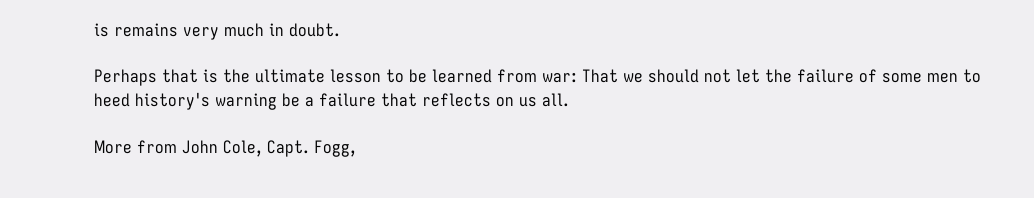is remains very much in doubt.

Perhaps that is the ultimate lesson to be learned from war: That we should not let the failure of some men to heed history's warning be a failure that reflects on us all.

More from John Cole, Capt. Fogg,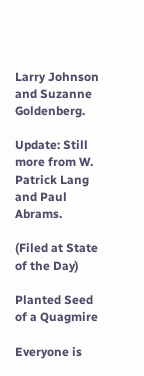Larry Johnson and Suzanne Goldenberg.

Update: Still more from W. Patrick Lang and Paul Abrams.

(Filed at State of the Day)

Planted Seed of a Quagmire

Everyone is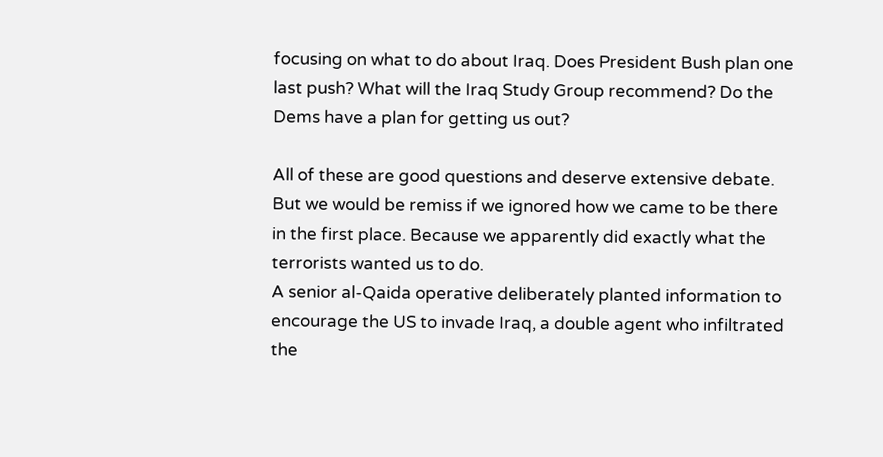focusing on what to do about Iraq. Does President Bush plan one last push? What will the Iraq Study Group recommend? Do the Dems have a plan for getting us out?

All of these are good questions and deserve extensive debate. But we would be remiss if we ignored how we came to be there in the first place. Because we apparently did exactly what the terrorists wanted us to do.
A senior al-Qaida operative deliberately planted information to encourage the US to invade Iraq, a double agent who infiltrated the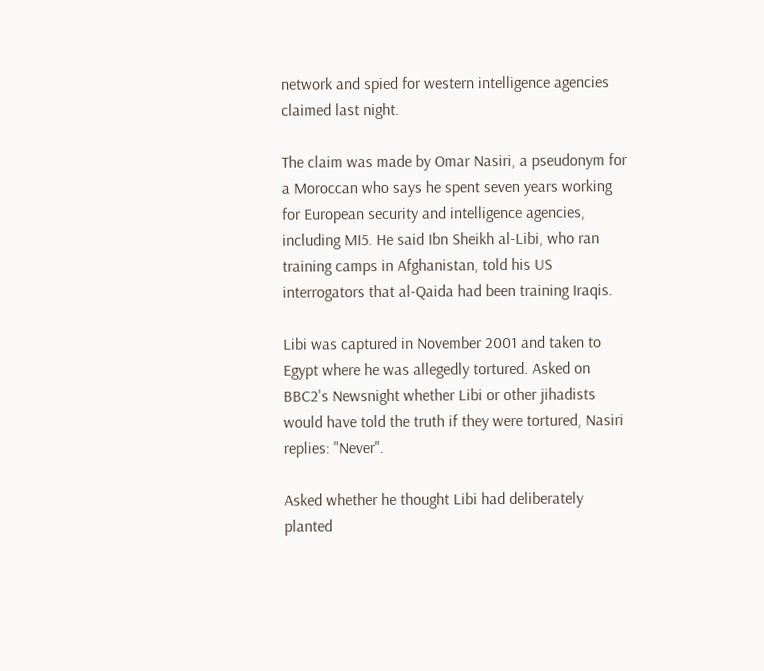network and spied for western intelligence agencies claimed last night.

The claim was made by Omar Nasiri, a pseudonym for a Moroccan who says he spent seven years working for European security and intelligence agencies, including MI5. He said Ibn Sheikh al-Libi, who ran training camps in Afghanistan, told his US interrogators that al-Qaida had been training Iraqis.

Libi was captured in November 2001 and taken to Egypt where he was allegedly tortured. Asked on BBC2's Newsnight whether Libi or other jihadists would have told the truth if they were tortured, Nasiri replies: "Never".

Asked whether he thought Libi had deliberately planted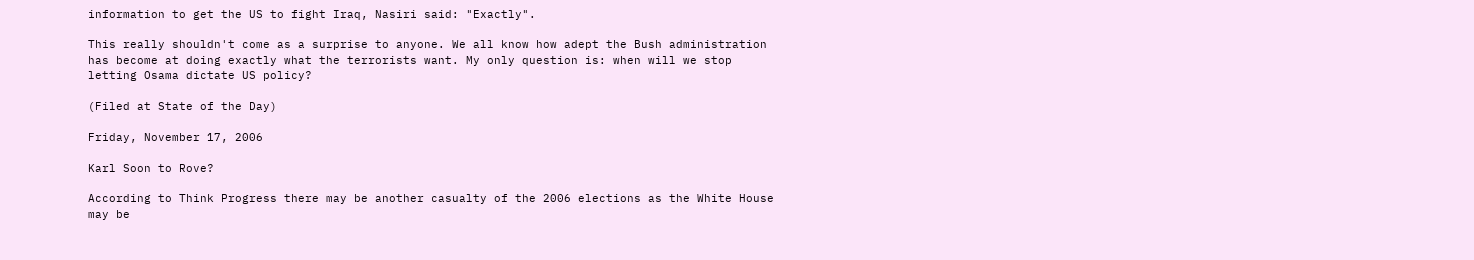information to get the US to fight Iraq, Nasiri said: "Exactly".

This really shouldn't come as a surprise to anyone. We all know how adept the Bush administration has become at doing exactly what the terrorists want. My only question is: when will we stop letting Osama dictate US policy?

(Filed at State of the Day)

Friday, November 17, 2006

Karl Soon to Rove?

According to Think Progress there may be another casualty of the 2006 elections as the White House may be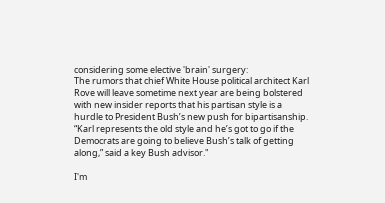considering some elective 'brain' surgery:
The rumors that chief White House political architect Karl Rove will leave sometime next year are being bolstered with new insider reports that his partisan style is a hurdle to President Bush’s new push for bipartisanship. “Karl represents the old style and he’s got to go if the Democrats are going to believe Bush’s talk of getting along,” said a key Bush advisor."

I'm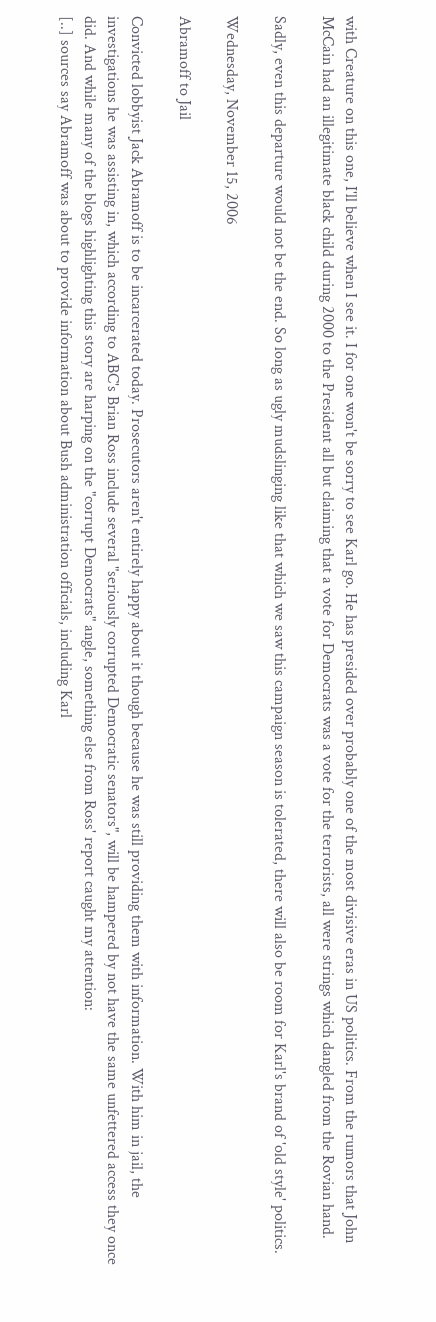with Creature on this one, I'll believe when I see it. I for one won't be sorry to see Karl go. He has presided over probably one of the most divisive eras in US politics. From the rumors that John McCain had an illegitimate black child during 2000 to the President all but claiming that a vote for Democrats was a vote for the terrorists, all were strings which dangled from the Rovian hand.

Sadly, even this departure would not be the end. So long as ugly mudslinging like that which we saw this campaign season is tolerated, there will also be room for Karl's brand of 'old style' politics.

Wednesday, November 15, 2006

Abramoff to Jail

Convicted lobbyist Jack Abramoff is to be incarcerated today. Prosecutors aren't entirely happy about it though because he was still providing them with information. With him in jail, the investigations he was assisting in, which according to ABC's Brian Ross include several "seriously corrupted Democratic senators", will be hampered by not have the same unfettered access they once did. And while many of the blogs highlighting this story are harping on the "corrupt Democrats" angle, something else from Ross' report caught my attention:
[..] sources say Abramoff was about to provide information about Bush administration officials, including Karl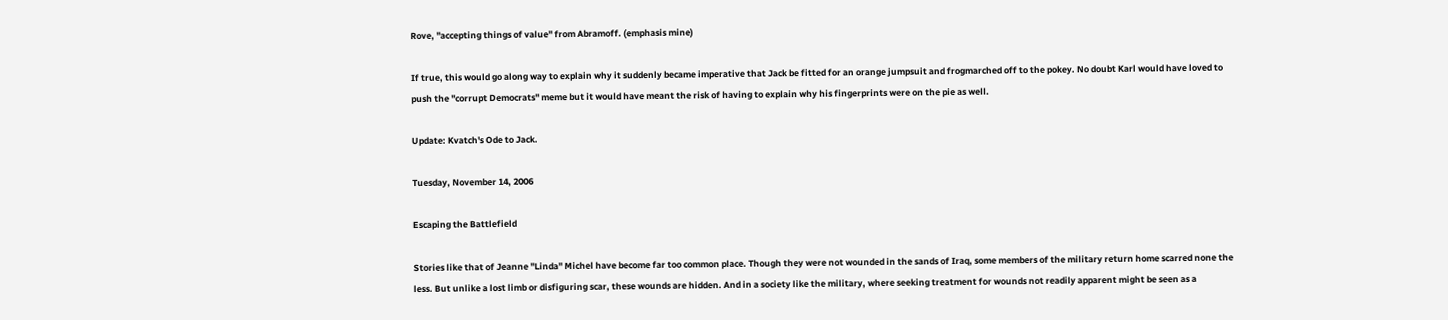Rove, "accepting things of value" from Abramoff. (emphasis mine)

If true, this would go along way to explain why it suddenly became imperative that Jack be fitted for an orange jumpsuit and frogmarched off to the pokey. No doubt Karl would have loved to push the "corrupt Democrats" meme but it would have meant the risk of having to explain why his fingerprints were on the pie as well.

Update: Kvatch's Ode to Jack.

Tuesday, November 14, 2006

Escaping the Battlefield

Stories like that of Jeanne "Linda" Michel have become far too common place. Though they were not wounded in the sands of Iraq, some members of the military return home scarred none the less. But unlike a lost limb or disfiguring scar, these wounds are hidden. And in a society like the military, where seeking treatment for wounds not readily apparent might be seen as a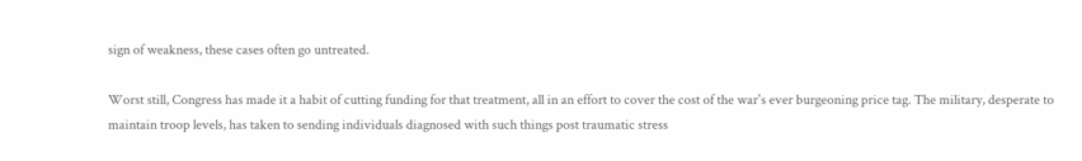sign of weakness, these cases often go untreated.

Worst still, Congress has made it a habit of cutting funding for that treatment, all in an effort to cover the cost of the war's ever burgeoning price tag. The military, desperate to maintain troop levels, has taken to sending individuals diagnosed with such things post traumatic stress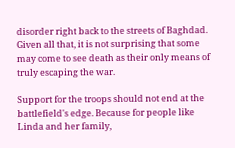disorder right back to the streets of Baghdad. Given all that, it is not surprising that some may come to see death as their only means of truly escaping the war.

Support for the troops should not end at the battlefield's edge. Because for people like Linda and her family,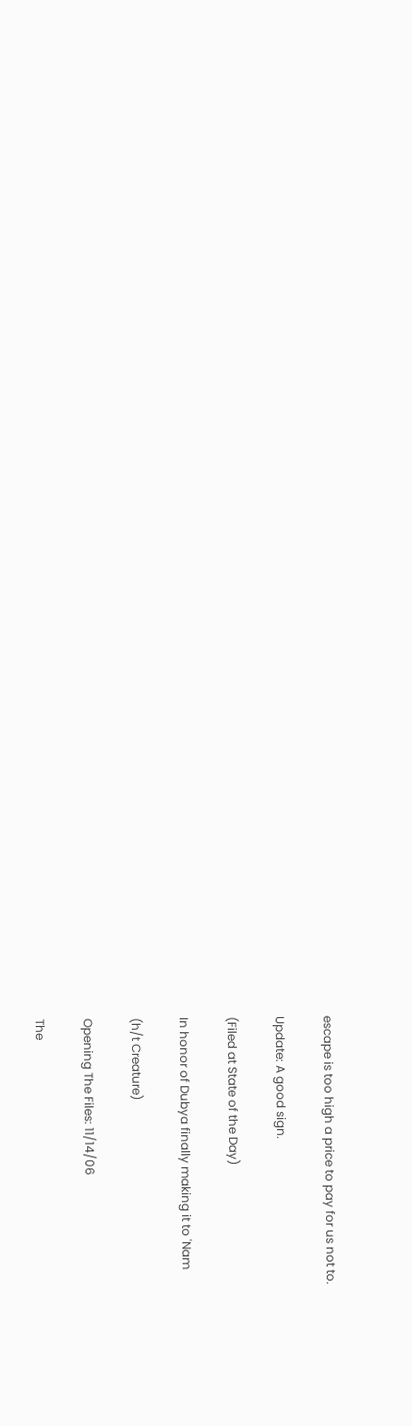escape is too high a price to pay for us not to.

Update: A good sign.

(Filed at State of the Day)

In honor of Dubya finally making it to 'Nam

(h/t Creature)

Opening The Files: 11/14/06

The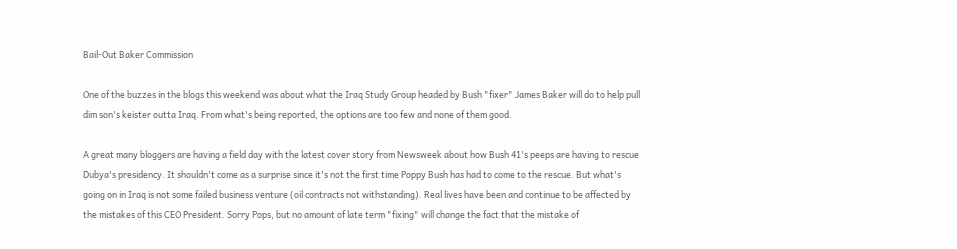Bail-Out Baker Commission

One of the buzzes in the blogs this weekend was about what the Iraq Study Group headed by Bush "fixer" James Baker will do to help pull dim son's keister outta Iraq. From what's being reported, the options are too few and none of them good.

A great many bloggers are having a field day with the latest cover story from Newsweek about how Bush 41's peeps are having to rescue Dubya's presidency. It shouldn't come as a surprise since it's not the first time Poppy Bush has had to come to the rescue. But what's going on in Iraq is not some failed business venture (oil contracts not withstanding). Real lives have been and continue to be affected by the mistakes of this CEO President. Sorry Pops, but no amount of late term "fixing" will change the fact that the mistake of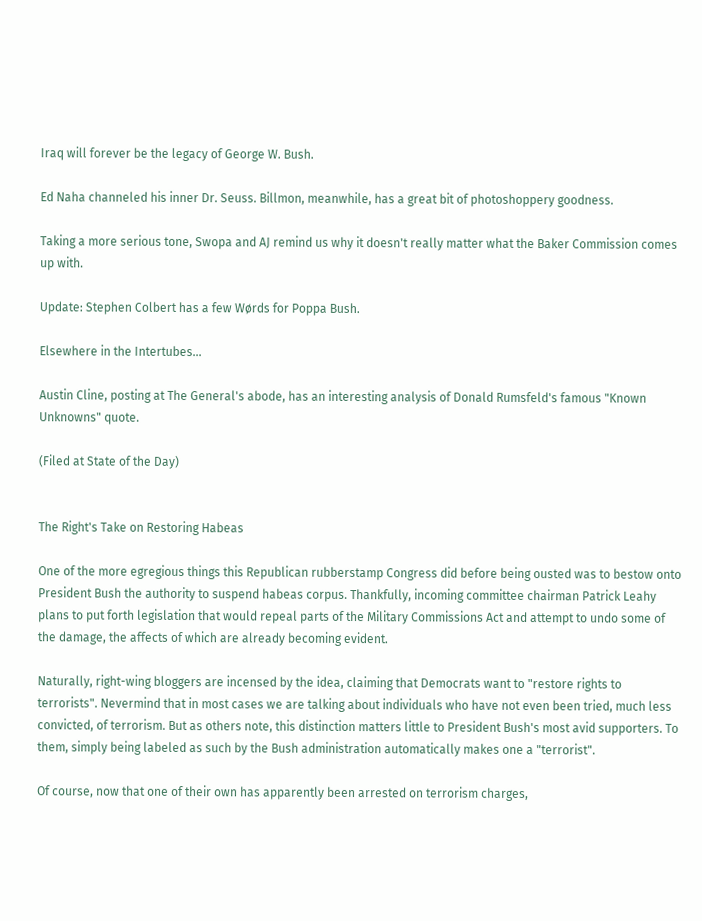Iraq will forever be the legacy of George W. Bush.

Ed Naha channeled his inner Dr. Seuss. Billmon, meanwhile, has a great bit of photoshoppery goodness.

Taking a more serious tone, Swopa and AJ remind us why it doesn't really matter what the Baker Commission comes up with.

Update: Stephen Colbert has a few Wørds for Poppa Bush.

Elsewhere in the Intertubes...

Austin Cline, posting at The General's abode, has an interesting analysis of Donald Rumsfeld's famous "Known Unknowns" quote.

(Filed at State of the Day)


The Right's Take on Restoring Habeas

One of the more egregious things this Republican rubberstamp Congress did before being ousted was to bestow onto President Bush the authority to suspend habeas corpus. Thankfully, incoming committee chairman Patrick Leahy plans to put forth legislation that would repeal parts of the Military Commissions Act and attempt to undo some of the damage, the affects of which are already becoming evident.

Naturally, right-wing bloggers are incensed by the idea, claiming that Democrats want to "restore rights to terrorists". Nevermind that in most cases we are talking about individuals who have not even been tried, much less convicted, of terrorism. But as others note, this distinction matters little to President Bush's most avid supporters. To them, simply being labeled as such by the Bush administration automatically makes one a "terrorist".

Of course, now that one of their own has apparently been arrested on terrorism charges,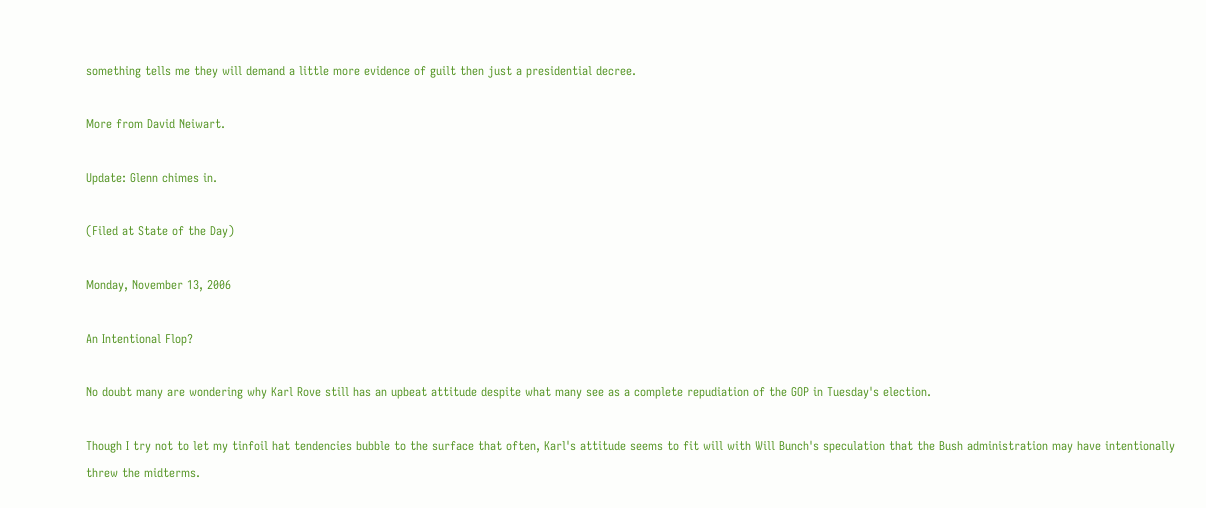something tells me they will demand a little more evidence of guilt then just a presidential decree.

More from David Neiwart.

Update: Glenn chimes in.

(Filed at State of the Day)

Monday, November 13, 2006

An Intentional Flop?

No doubt many are wondering why Karl Rove still has an upbeat attitude despite what many see as a complete repudiation of the GOP in Tuesday's election.

Though I try not to let my tinfoil hat tendencies bubble to the surface that often, Karl's attitude seems to fit will with Will Bunch's speculation that the Bush administration may have intentionally threw the midterms.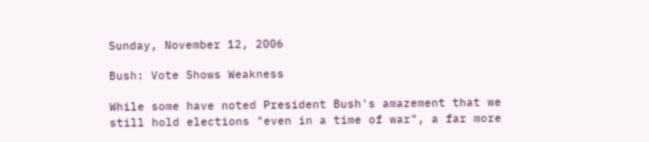Sunday, November 12, 2006

Bush: Vote Shows Weakness

While some have noted President Bush's amazement that we still hold elections "even in a time of war", a far more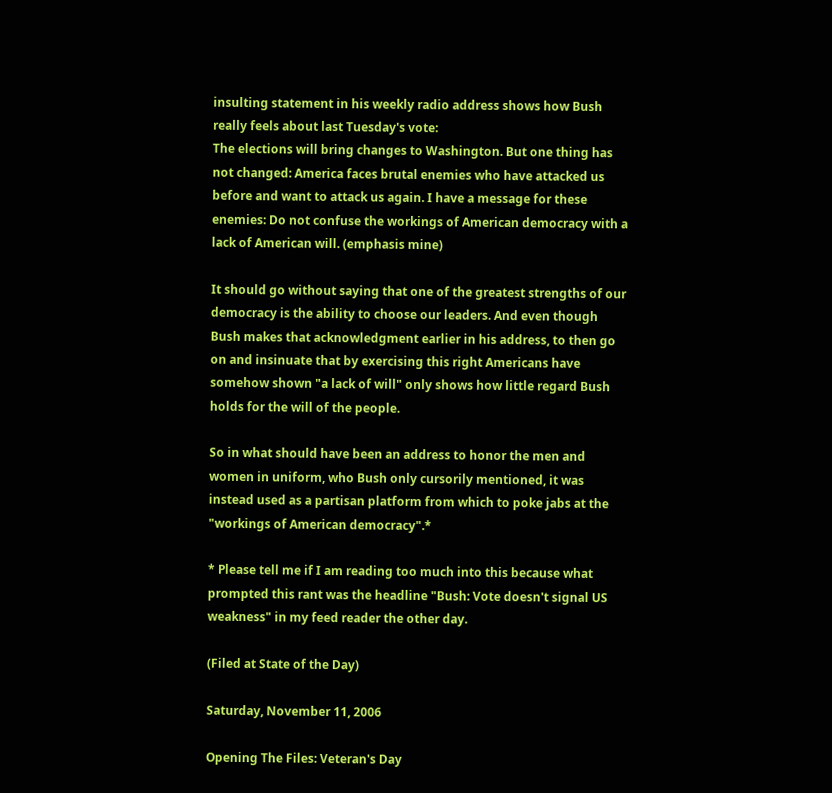insulting statement in his weekly radio address shows how Bush really feels about last Tuesday's vote:
The elections will bring changes to Washington. But one thing has not changed: America faces brutal enemies who have attacked us before and want to attack us again. I have a message for these enemies: Do not confuse the workings of American democracy with a lack of American will. (emphasis mine)

It should go without saying that one of the greatest strengths of our democracy is the ability to choose our leaders. And even though Bush makes that acknowledgment earlier in his address, to then go on and insinuate that by exercising this right Americans have somehow shown "a lack of will" only shows how little regard Bush holds for the will of the people.

So in what should have been an address to honor the men and women in uniform, who Bush only cursorily mentioned, it was instead used as a partisan platform from which to poke jabs at the "workings of American democracy".*

* Please tell me if I am reading too much into this because what prompted this rant was the headline "Bush: Vote doesn't signal US weakness" in my feed reader the other day.

(Filed at State of the Day)

Saturday, November 11, 2006

Opening The Files: Veteran's Day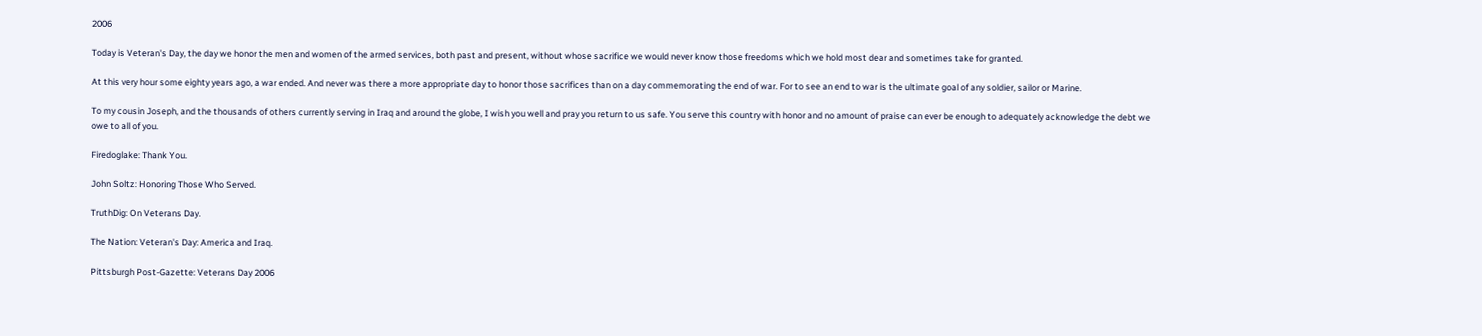2006

Today is Veteran's Day, the day we honor the men and women of the armed services, both past and present, without whose sacrifice we would never know those freedoms which we hold most dear and sometimes take for granted.

At this very hour some eighty years ago, a war ended. And never was there a more appropriate day to honor those sacrifices than on a day commemorating the end of war. For to see an end to war is the ultimate goal of any soldier, sailor or Marine.

To my cousin Joseph, and the thousands of others currently serving in Iraq and around the globe, I wish you well and pray you return to us safe. You serve this country with honor and no amount of praise can ever be enough to adequately acknowledge the debt we owe to all of you.

Firedoglake: Thank You.

John Soltz: Honoring Those Who Served.

TruthDig: On Veterans Day.

The Nation: Veteran's Day: America and Iraq.

Pittsburgh Post-Gazette: Veterans Day 2006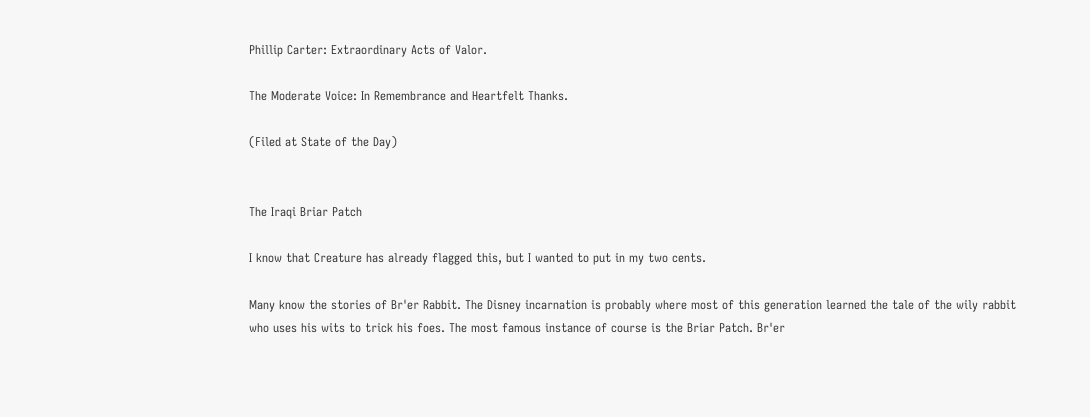Phillip Carter: Extraordinary Acts of Valor.

The Moderate Voice: In Remembrance and Heartfelt Thanks.

(Filed at State of the Day)


The Iraqi Briar Patch

I know that Creature has already flagged this, but I wanted to put in my two cents.

Many know the stories of Br'er Rabbit. The Disney incarnation is probably where most of this generation learned the tale of the wily rabbit who uses his wits to trick his foes. The most famous instance of course is the Briar Patch. Br'er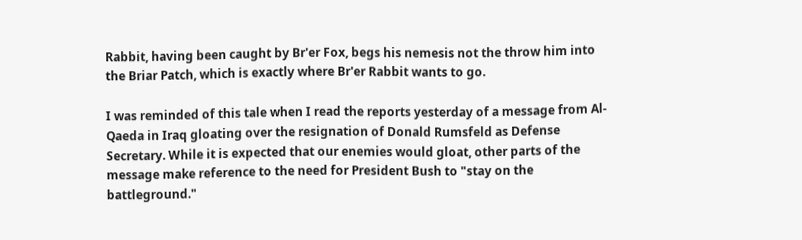Rabbit, having been caught by Br'er Fox, begs his nemesis not the throw him into the Briar Patch, which is exactly where Br'er Rabbit wants to go.

I was reminded of this tale when I read the reports yesterday of a message from Al-Qaeda in Iraq gloating over the resignation of Donald Rumsfeld as Defense Secretary. While it is expected that our enemies would gloat, other parts of the message make reference to the need for President Bush to "stay on the battleground."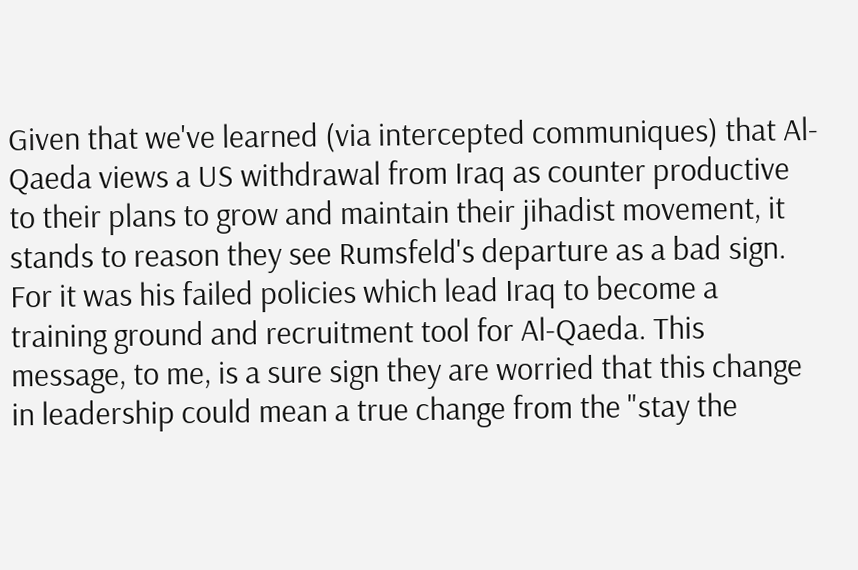Given that we've learned (via intercepted communiques) that Al-Qaeda views a US withdrawal from Iraq as counter productive to their plans to grow and maintain their jihadist movement, it stands to reason they see Rumsfeld's departure as a bad sign. For it was his failed policies which lead Iraq to become a training ground and recruitment tool for Al-Qaeda. This message, to me, is a sure sign they are worried that this change in leadership could mean a true change from the "stay the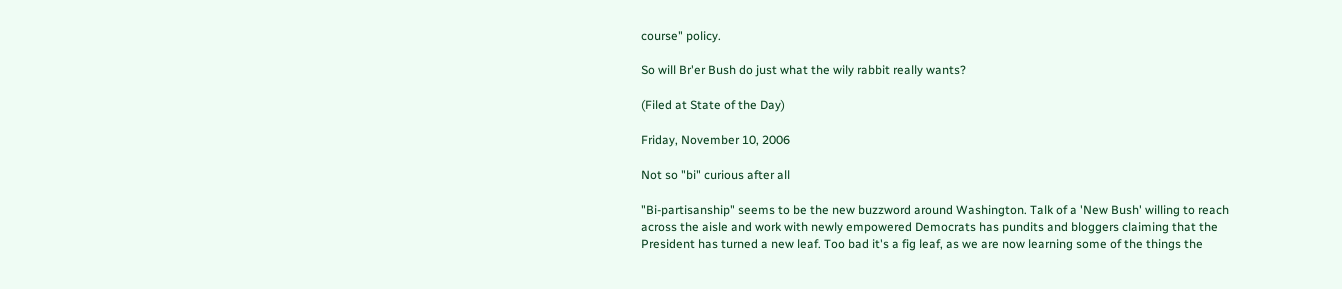course" policy.

So will Br'er Bush do just what the wily rabbit really wants?

(Filed at State of the Day)

Friday, November 10, 2006

Not so "bi" curious after all

"Bi-partisanship" seems to be the new buzzword around Washington. Talk of a 'New Bush' willing to reach across the aisle and work with newly empowered Democrats has pundits and bloggers claiming that the President has turned a new leaf. Too bad it's a fig leaf, as we are now learning some of the things the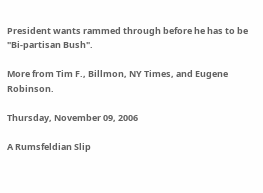President wants rammed through before he has to be "Bi-partisan Bush".

More from Tim F., Billmon, NY Times, and Eugene Robinson.

Thursday, November 09, 2006

A Rumsfeldian Slip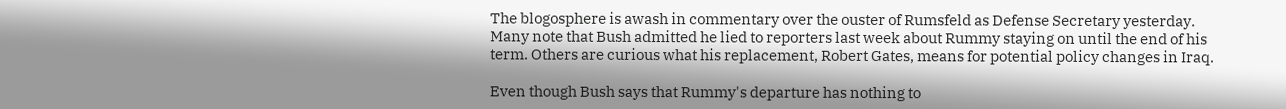The blogosphere is awash in commentary over the ouster of Rumsfeld as Defense Secretary yesterday. Many note that Bush admitted he lied to reporters last week about Rummy staying on until the end of his term. Others are curious what his replacement, Robert Gates, means for potential policy changes in Iraq.

Even though Bush says that Rummy's departure has nothing to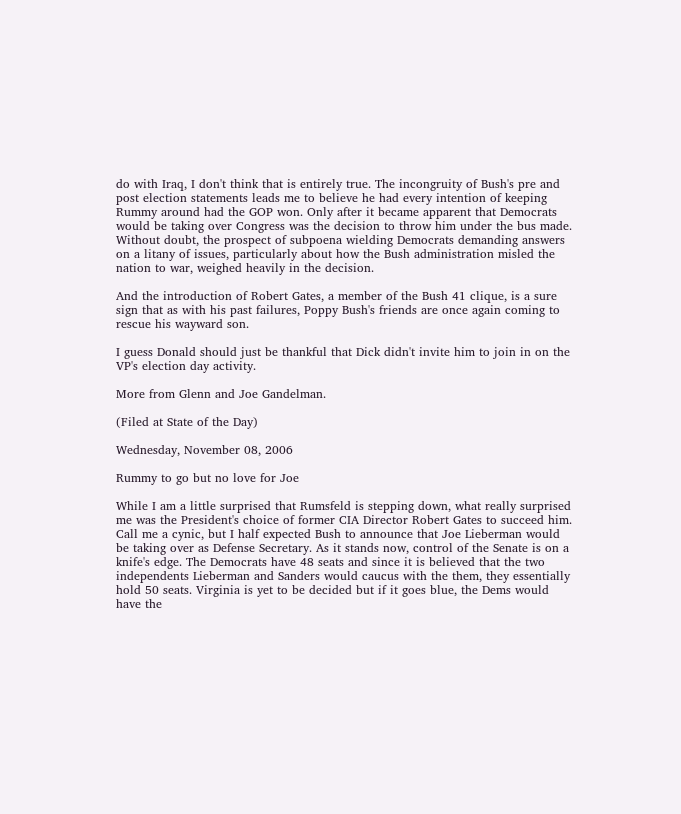do with Iraq, I don't think that is entirely true. The incongruity of Bush's pre and post election statements leads me to believe he had every intention of keeping Rummy around had the GOP won. Only after it became apparent that Democrats would be taking over Congress was the decision to throw him under the bus made. Without doubt, the prospect of subpoena wielding Democrats demanding answers on a litany of issues, particularly about how the Bush administration misled the nation to war, weighed heavily in the decision.

And the introduction of Robert Gates, a member of the Bush 41 clique, is a sure sign that as with his past failures, Poppy Bush's friends are once again coming to rescue his wayward son.

I guess Donald should just be thankful that Dick didn't invite him to join in on the VP's election day activity.

More from Glenn and Joe Gandelman.

(Filed at State of the Day)

Wednesday, November 08, 2006

Rummy to go but no love for Joe

While I am a little surprised that Rumsfeld is stepping down, what really surprised me was the President's choice of former CIA Director Robert Gates to succeed him. Call me a cynic, but I half expected Bush to announce that Joe Lieberman would be taking over as Defense Secretary. As it stands now, control of the Senate is on a knife's edge. The Democrats have 48 seats and since it is believed that the two independents Lieberman and Sanders would caucus with the them, they essentially hold 50 seats. Virginia is yet to be decided but if it goes blue, the Dems would have the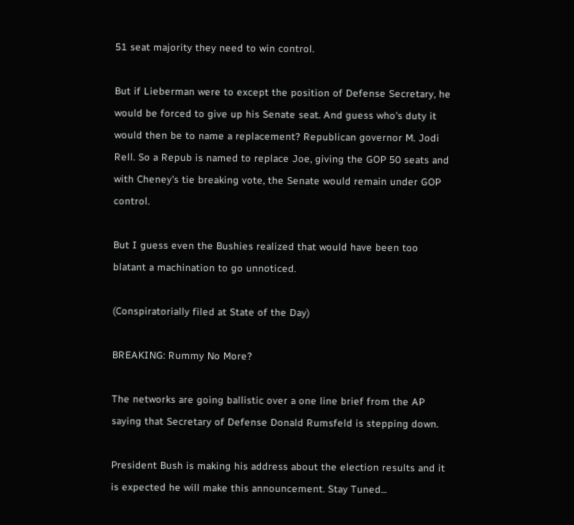51 seat majority they need to win control.

But if Lieberman were to except the position of Defense Secretary, he would be forced to give up his Senate seat. And guess who's duty it would then be to name a replacement? Republican governor M. Jodi Rell. So a Repub is named to replace Joe, giving the GOP 50 seats and with Cheney's tie breaking vote, the Senate would remain under GOP control.

But I guess even the Bushies realized that would have been too blatant a machination to go unnoticed.

(Conspiratorially filed at State of the Day)

BREAKING: Rummy No More?

The networks are going ballistic over a one line brief from the AP saying that Secretary of Defense Donald Rumsfeld is stepping down.

President Bush is making his address about the election results and it is expected he will make this announcement. Stay Tuned...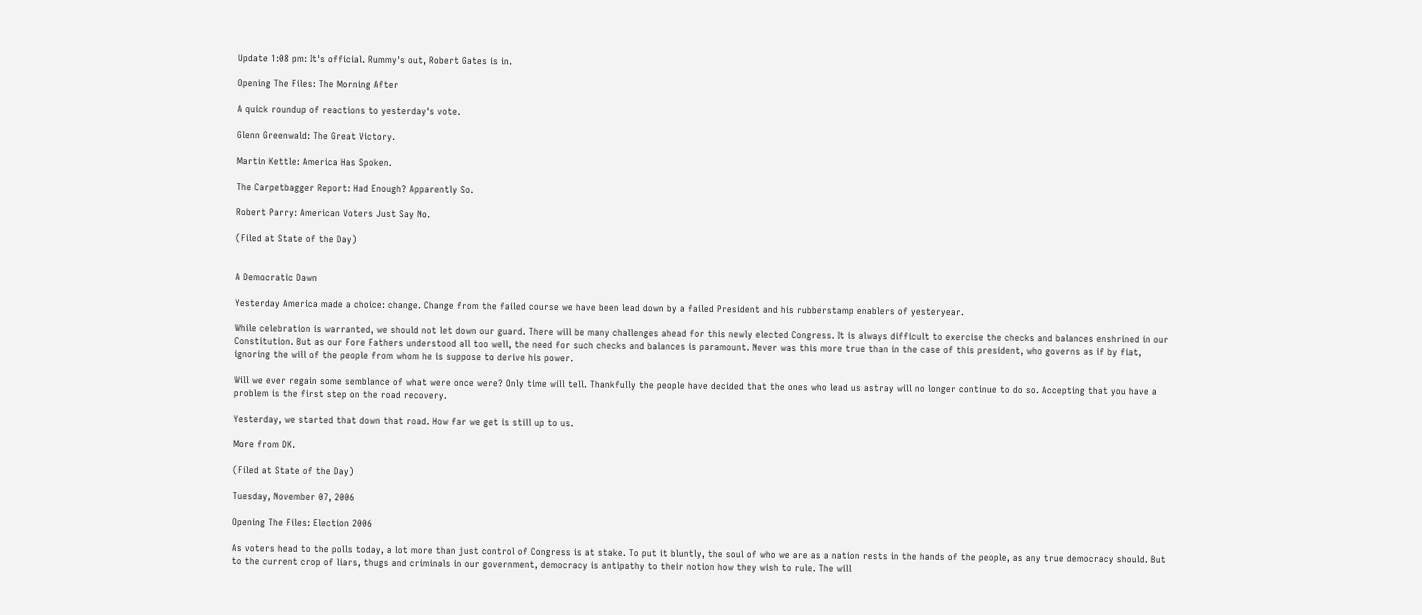Update 1:08 pm: It's official. Rummy's out, Robert Gates is in.

Opening The Files: The Morning After

A quick roundup of reactions to yesterday's vote.

Glenn Greenwald: The Great Victory.

Martin Kettle: America Has Spoken.

The Carpetbagger Report: Had Enough? Apparently So.

Robert Parry: American Voters Just Say No.

(Filed at State of the Day)


A Democratic Dawn

Yesterday America made a choice: change. Change from the failed course we have been lead down by a failed President and his rubberstamp enablers of yesteryear.

While celebration is warranted, we should not let down our guard. There will be many challenges ahead for this newly elected Congress. It is always difficult to exercise the checks and balances enshrined in our Constitution. But as our Fore Fathers understood all too well, the need for such checks and balances is paramount. Never was this more true than in the case of this president, who governs as if by fiat, ignoring the will of the people from whom he is suppose to derive his power.

Will we ever regain some semblance of what were once were? Only time will tell. Thankfully the people have decided that the ones who lead us astray will no longer continue to do so. Accepting that you have a problem is the first step on the road recovery.

Yesterday, we started that down that road. How far we get is still up to us.

More from DK.

(Filed at State of the Day)

Tuesday, November 07, 2006

Opening The Files: Election 2006

As voters head to the polls today, a lot more than just control of Congress is at stake. To put it bluntly, the soul of who we are as a nation rests in the hands of the people, as any true democracy should. But to the current crop of liars, thugs and criminals in our government, democracy is antipathy to their notion how they wish to rule. The will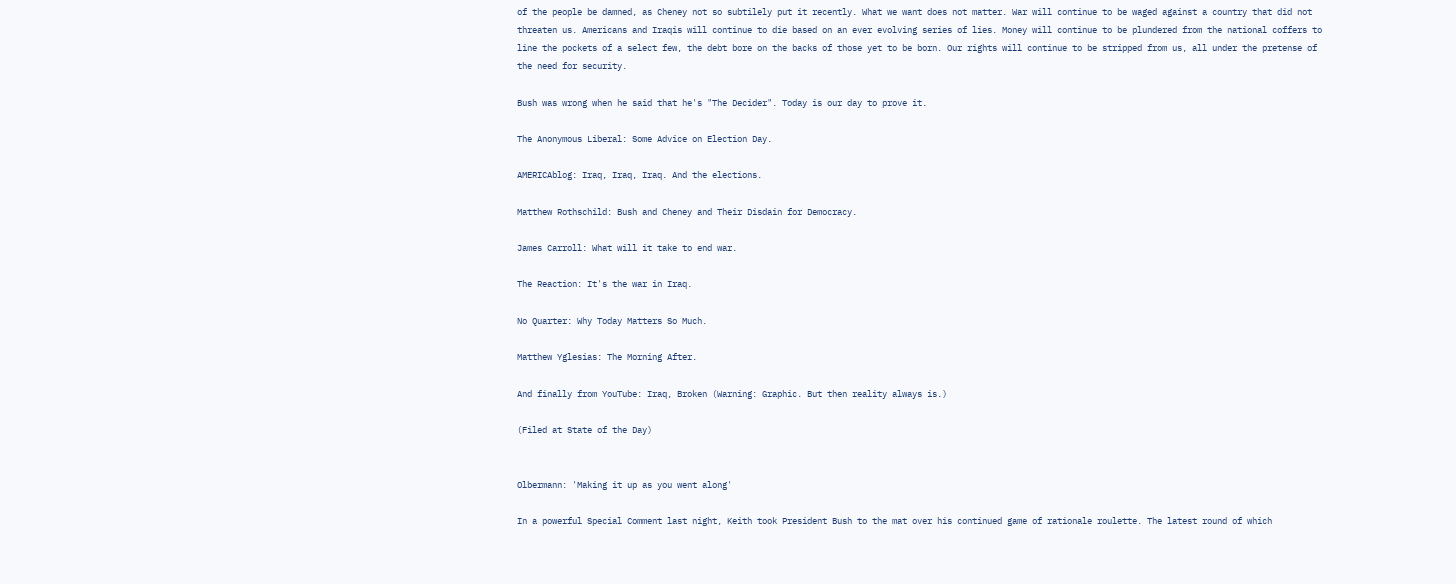of the people be damned, as Cheney not so subtilely put it recently. What we want does not matter. War will continue to be waged against a country that did not threaten us. Americans and Iraqis will continue to die based on an ever evolving series of lies. Money will continue to be plundered from the national coffers to line the pockets of a select few, the debt bore on the backs of those yet to be born. Our rights will continue to be stripped from us, all under the pretense of the need for security.

Bush was wrong when he said that he's "The Decider". Today is our day to prove it.

The Anonymous Liberal: Some Advice on Election Day.

AMERICAblog: Iraq, Iraq, Iraq. And the elections.

Matthew Rothschild: Bush and Cheney and Their Disdain for Democracy.

James Carroll: What will it take to end war.

The Reaction: It's the war in Iraq.

No Quarter: Why Today Matters So Much.

Matthew Yglesias: The Morning After.

And finally from YouTube: Iraq, Broken (Warning: Graphic. But then reality always is.)

(Filed at State of the Day)


Olbermann: 'Making it up as you went along'

In a powerful Special Comment last night, Keith took President Bush to the mat over his continued game of rationale roulette. The latest round of which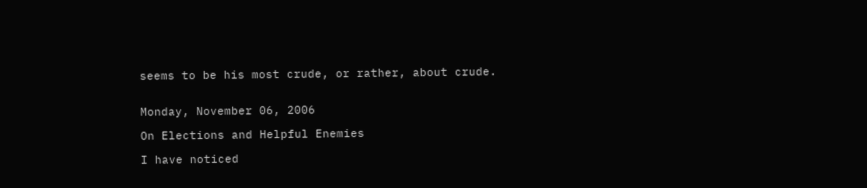seems to be his most crude, or rather, about crude.


Monday, November 06, 2006

On Elections and Helpful Enemies

I have noticed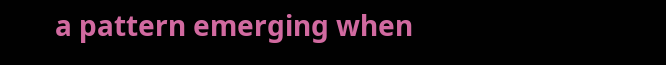a pattern emerging when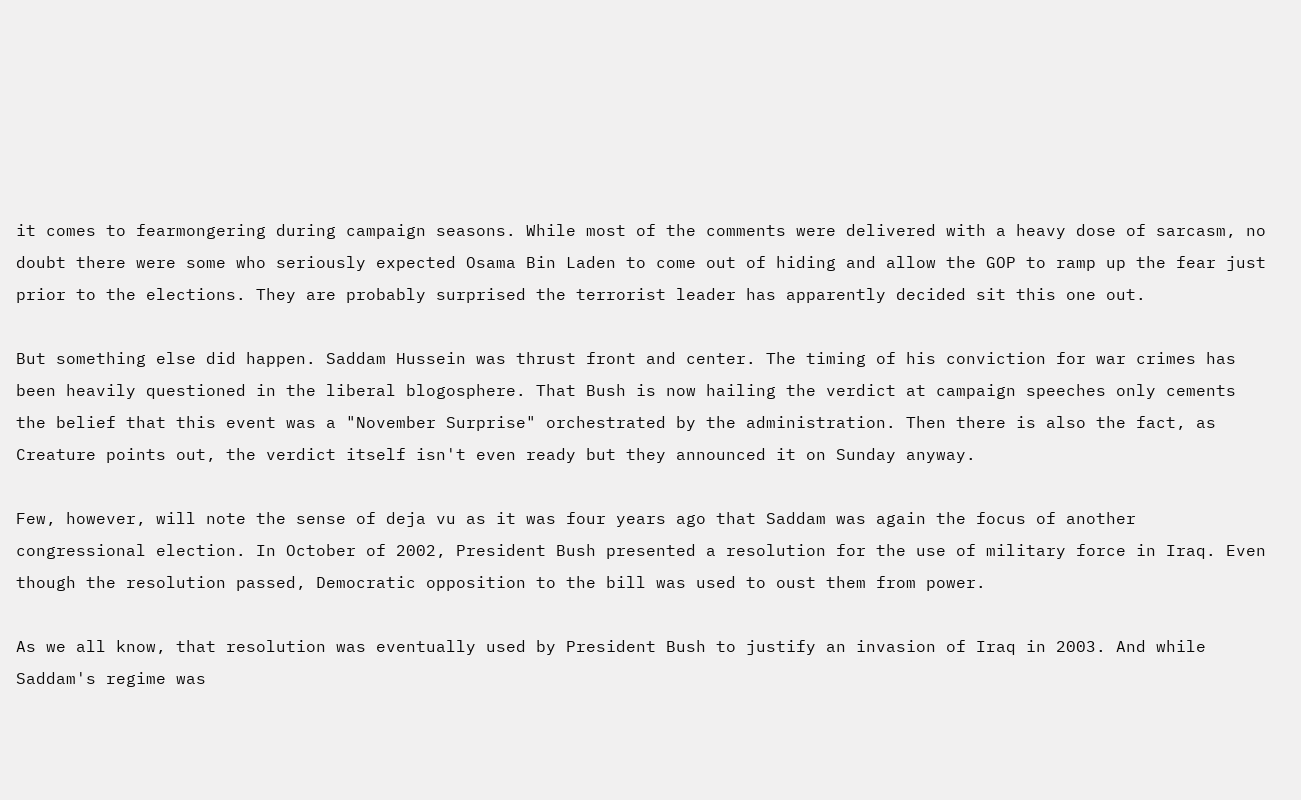it comes to fearmongering during campaign seasons. While most of the comments were delivered with a heavy dose of sarcasm, no doubt there were some who seriously expected Osama Bin Laden to come out of hiding and allow the GOP to ramp up the fear just prior to the elections. They are probably surprised the terrorist leader has apparently decided sit this one out.

But something else did happen. Saddam Hussein was thrust front and center. The timing of his conviction for war crimes has been heavily questioned in the liberal blogosphere. That Bush is now hailing the verdict at campaign speeches only cements the belief that this event was a "November Surprise" orchestrated by the administration. Then there is also the fact, as Creature points out, the verdict itself isn't even ready but they announced it on Sunday anyway.

Few, however, will note the sense of deja vu as it was four years ago that Saddam was again the focus of another congressional election. In October of 2002, President Bush presented a resolution for the use of military force in Iraq. Even though the resolution passed, Democratic opposition to the bill was used to oust them from power.

As we all know, that resolution was eventually used by President Bush to justify an invasion of Iraq in 2003. And while Saddam's regime was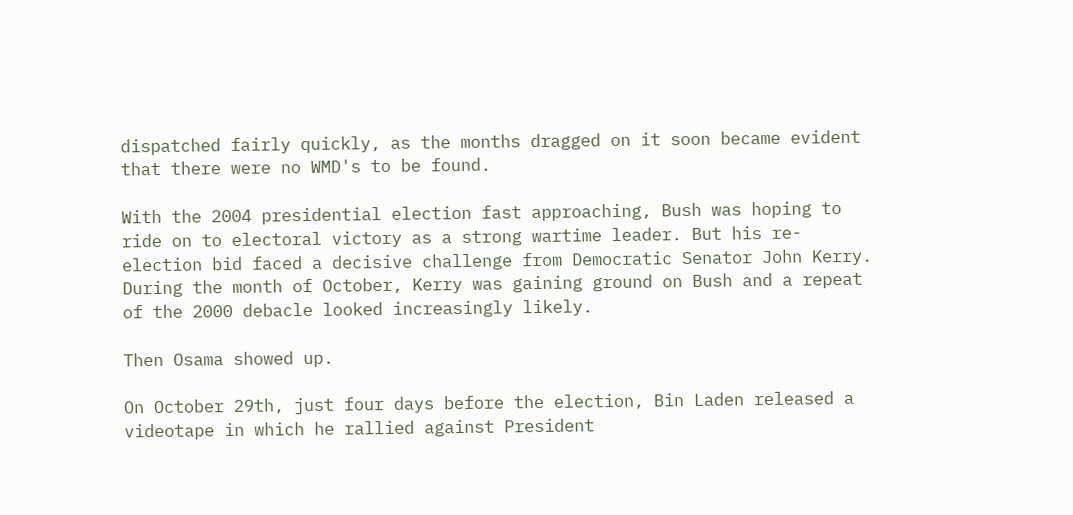dispatched fairly quickly, as the months dragged on it soon became evident that there were no WMD's to be found.

With the 2004 presidential election fast approaching, Bush was hoping to ride on to electoral victory as a strong wartime leader. But his re-election bid faced a decisive challenge from Democratic Senator John Kerry. During the month of October, Kerry was gaining ground on Bush and a repeat of the 2000 debacle looked increasingly likely.

Then Osama showed up.

On October 29th, just four days before the election, Bin Laden released a videotape in which he rallied against President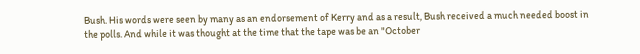Bush. His words were seen by many as an endorsement of Kerry and as a result, Bush received a much needed boost in the polls. And while it was thought at the time that the tape was be an "October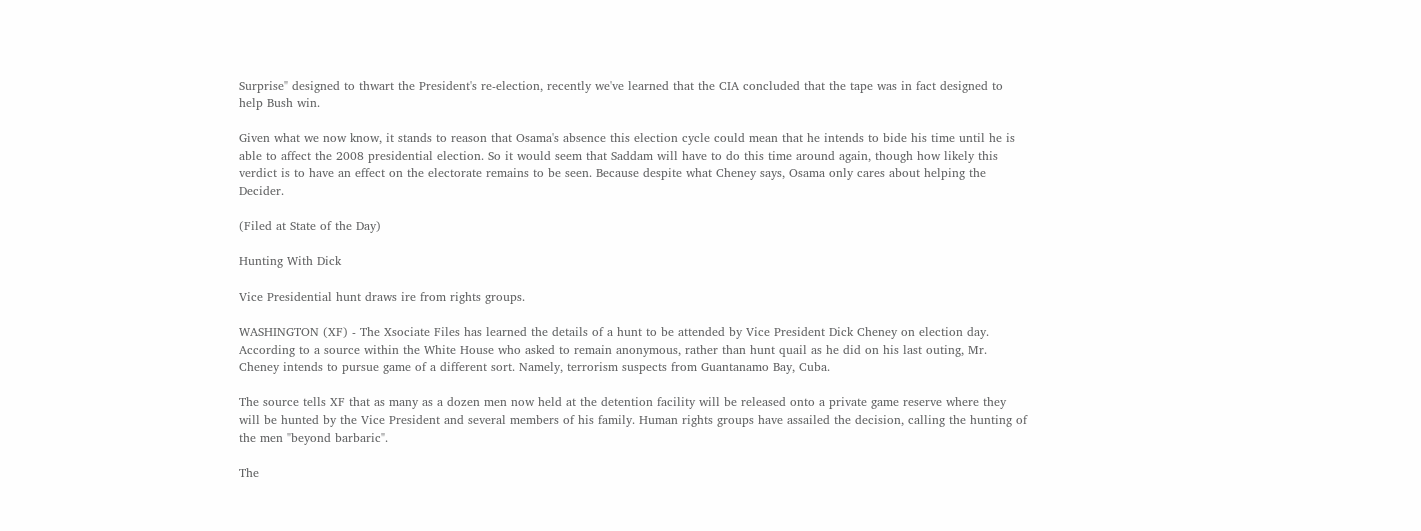Surprise" designed to thwart the President's re-election, recently we've learned that the CIA concluded that the tape was in fact designed to help Bush win.

Given what we now know, it stands to reason that Osama's absence this election cycle could mean that he intends to bide his time until he is able to affect the 2008 presidential election. So it would seem that Saddam will have to do this time around again, though how likely this verdict is to have an effect on the electorate remains to be seen. Because despite what Cheney says, Osama only cares about helping the Decider.

(Filed at State of the Day)

Hunting With Dick

Vice Presidential hunt draws ire from rights groups.

WASHINGTON (XF) - The Xsociate Files has learned the details of a hunt to be attended by Vice President Dick Cheney on election day. According to a source within the White House who asked to remain anonymous, rather than hunt quail as he did on his last outing, Mr. Cheney intends to pursue game of a different sort. Namely, terrorism suspects from Guantanamo Bay, Cuba.

The source tells XF that as many as a dozen men now held at the detention facility will be released onto a private game reserve where they will be hunted by the Vice President and several members of his family. Human rights groups have assailed the decision, calling the hunting of the men "beyond barbaric".

The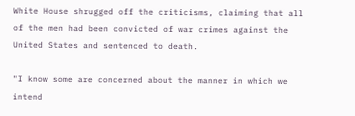White House shrugged off the criticisms, claiming that all of the men had been convicted of war crimes against the United States and sentenced to death.

"I know some are concerned about the manner in which we intend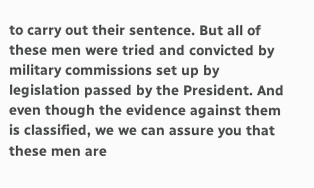to carry out their sentence. But all of these men were tried and convicted by military commissions set up by legislation passed by the President. And even though the evidence against them is classified, we we can assure you that these men are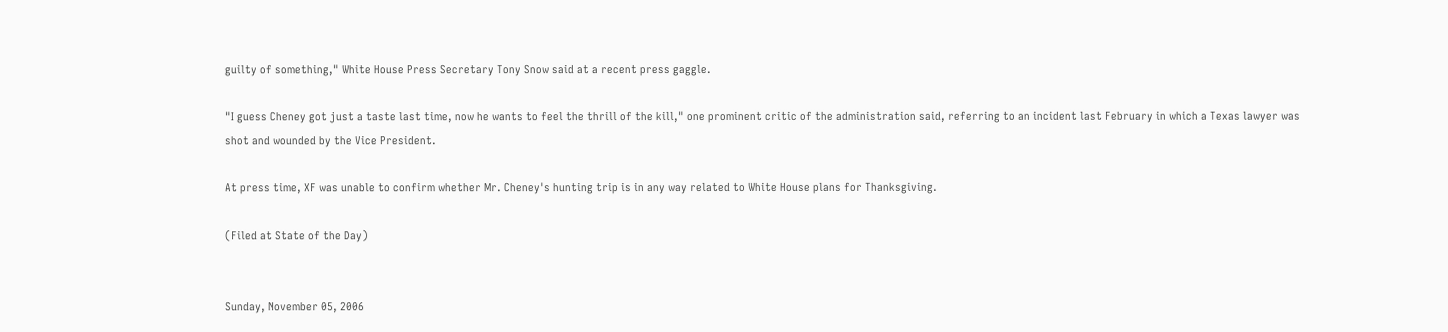guilty of something," White House Press Secretary Tony Snow said at a recent press gaggle.

"I guess Cheney got just a taste last time, now he wants to feel the thrill of the kill," one prominent critic of the administration said, referring to an incident last February in which a Texas lawyer was shot and wounded by the Vice President.

At press time, XF was unable to confirm whether Mr. Cheney's hunting trip is in any way related to White House plans for Thanksgiving.

(Filed at State of the Day)


Sunday, November 05, 2006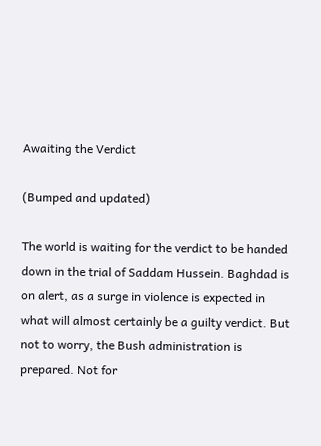Awaiting the Verdict

(Bumped and updated)

The world is waiting for the verdict to be handed down in the trial of Saddam Hussein. Baghdad is on alert, as a surge in violence is expected in what will almost certainly be a guilty verdict. But not to worry, the Bush administration is prepared. Not for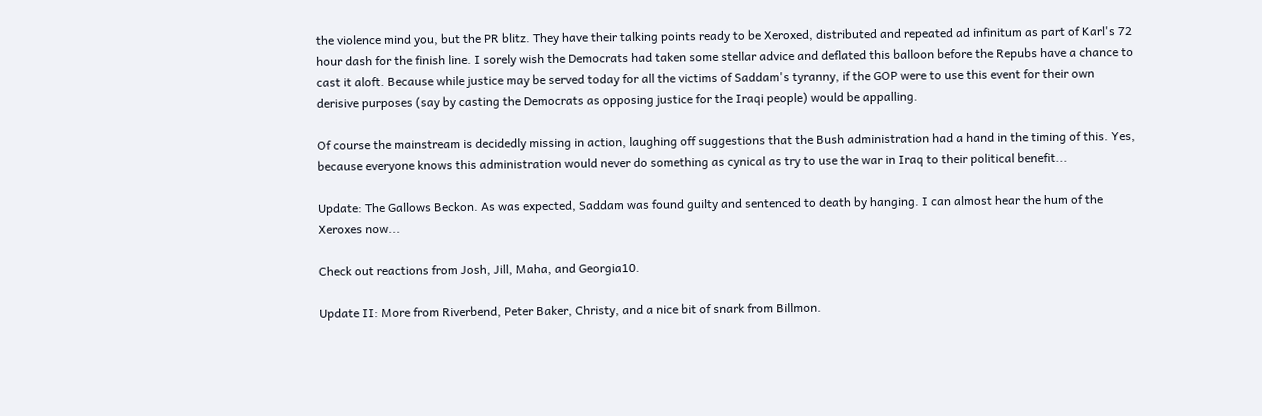the violence mind you, but the PR blitz. They have their talking points ready to be Xeroxed, distributed and repeated ad infinitum as part of Karl's 72 hour dash for the finish line. I sorely wish the Democrats had taken some stellar advice and deflated this balloon before the Repubs have a chance to cast it aloft. Because while justice may be served today for all the victims of Saddam's tyranny, if the GOP were to use this event for their own derisive purposes (say by casting the Democrats as opposing justice for the Iraqi people) would be appalling.

Of course the mainstream is decidedly missing in action, laughing off suggestions that the Bush administration had a hand in the timing of this. Yes, because everyone knows this administration would never do something as cynical as try to use the war in Iraq to their political benefit...

Update: The Gallows Beckon. As was expected, Saddam was found guilty and sentenced to death by hanging. I can almost hear the hum of the Xeroxes now...

Check out reactions from Josh, Jill, Maha, and Georgia10.

Update II: More from Riverbend, Peter Baker, Christy, and a nice bit of snark from Billmon.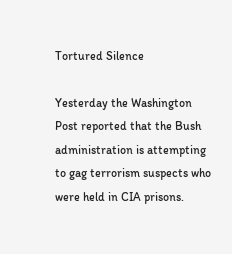Tortured Silence

Yesterday the Washington Post reported that the Bush administration is attempting to gag terrorism suspects who were held in CIA prisons.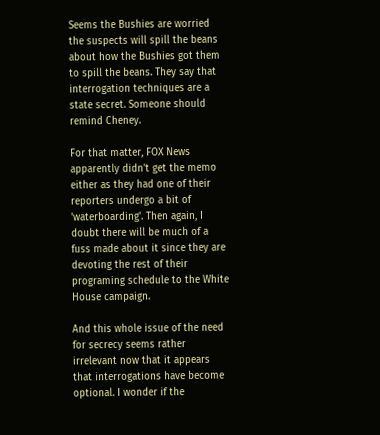Seems the Bushies are worried the suspects will spill the beans about how the Bushies got them to spill the beans. They say that interrogation techniques are a state secret. Someone should remind Cheney.

For that matter, FOX News apparently didn't get the memo either as they had one of their reporters undergo a bit of 'waterboarding'. Then again, I doubt there will be much of a fuss made about it since they are devoting the rest of their programing schedule to the White House campaign.

And this whole issue of the need for secrecy seems rather irrelevant now that it appears that interrogations have become optional. I wonder if the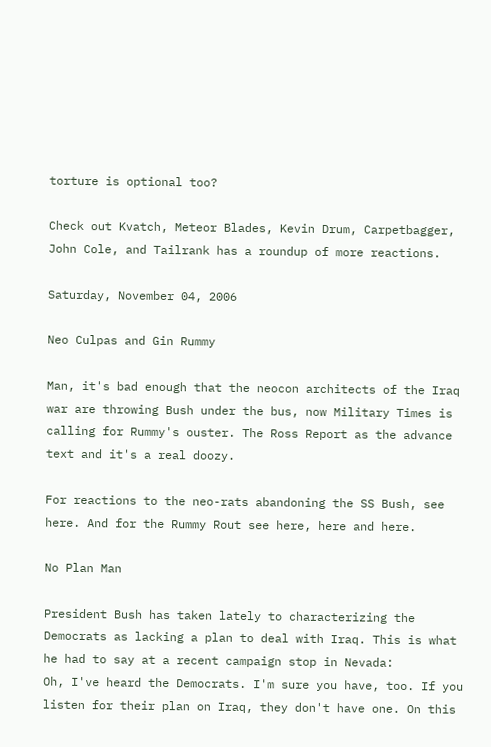torture is optional too?

Check out Kvatch, Meteor Blades, Kevin Drum, Carpetbagger, John Cole, and Tailrank has a roundup of more reactions.

Saturday, November 04, 2006

Neo Culpas and Gin Rummy

Man, it's bad enough that the neocon architects of the Iraq war are throwing Bush under the bus, now Military Times is calling for Rummy's ouster. The Ross Report as the advance text and it's a real doozy.

For reactions to the neo-rats abandoning the SS Bush, see here. And for the Rummy Rout see here, here and here.

No Plan Man

President Bush has taken lately to characterizing the Democrats as lacking a plan to deal with Iraq. This is what he had to say at a recent campaign stop in Nevada:
Oh, I've heard the Democrats. I'm sure you have, too. If you listen for their plan on Iraq, they don't have one. On this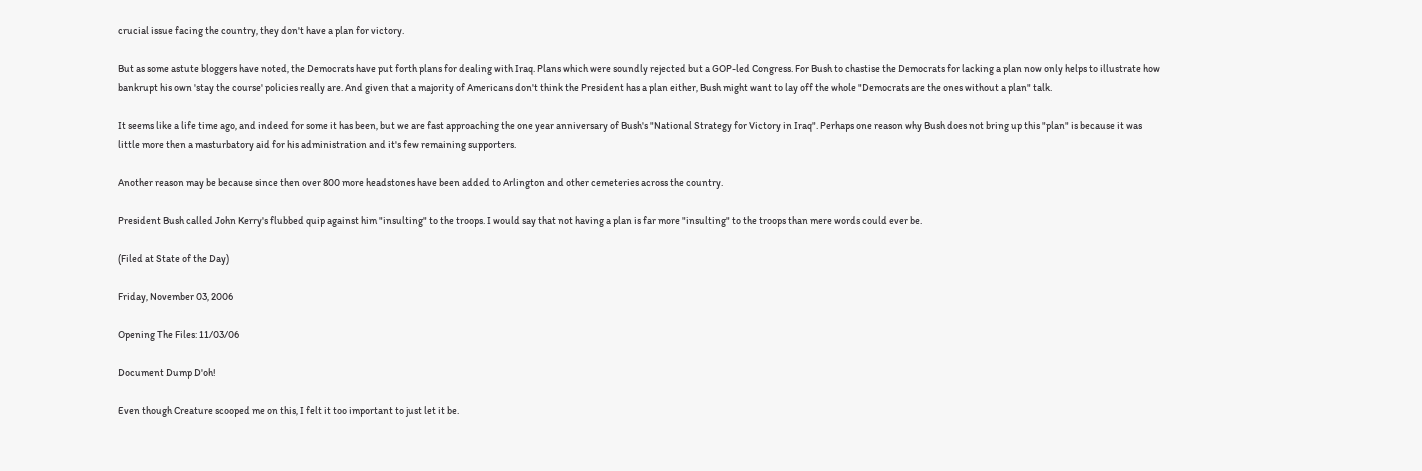crucial issue facing the country, they don't have a plan for victory.

But as some astute bloggers have noted, the Democrats have put forth plans for dealing with Iraq. Plans which were soundly rejected but a GOP-led Congress. For Bush to chastise the Democrats for lacking a plan now only helps to illustrate how bankrupt his own 'stay the course' policies really are. And given that a majority of Americans don't think the President has a plan either, Bush might want to lay off the whole "Democrats are the ones without a plan" talk.

It seems like a life time ago, and indeed for some it has been, but we are fast approaching the one year anniversary of Bush's "National Strategy for Victory in Iraq". Perhaps one reason why Bush does not bring up this "plan" is because it was little more then a masturbatory aid for his administration and it's few remaining supporters.

Another reason may be because since then over 800 more headstones have been added to Arlington and other cemeteries across the country.

President Bush called John Kerry's flubbed quip against him "insulting" to the troops. I would say that not having a plan is far more "insulting" to the troops than mere words could ever be.

(Filed at State of the Day)

Friday, November 03, 2006

Opening The Files: 11/03/06

Document Dump D'oh!

Even though Creature scooped me on this, I felt it too important to just let it be.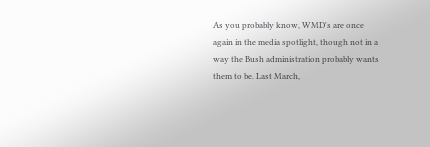As you probably know, WMD's are once again in the media spotlight, though not in a way the Bush administration probably wants them to be. Last March,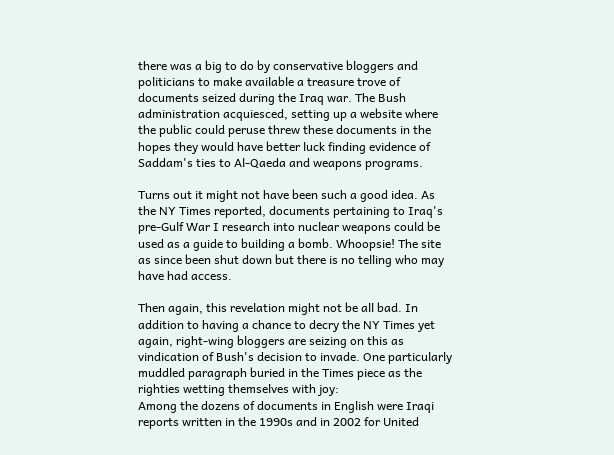there was a big to do by conservative bloggers and politicians to make available a treasure trove of documents seized during the Iraq war. The Bush administration acquiesced, setting up a website where the public could peruse threw these documents in the hopes they would have better luck finding evidence of Saddam's ties to Al-Qaeda and weapons programs.

Turns out it might not have been such a good idea. As the NY Times reported, documents pertaining to Iraq's pre-Gulf War I research into nuclear weapons could be used as a guide to building a bomb. Whoopsie! The site as since been shut down but there is no telling who may have had access.

Then again, this revelation might not be all bad. In addition to having a chance to decry the NY Times yet again, right-wing bloggers are seizing on this as vindication of Bush's decision to invade. One particularly muddled paragraph buried in the Times piece as the righties wetting themselves with joy:
Among the dozens of documents in English were Iraqi reports written in the 1990s and in 2002 for United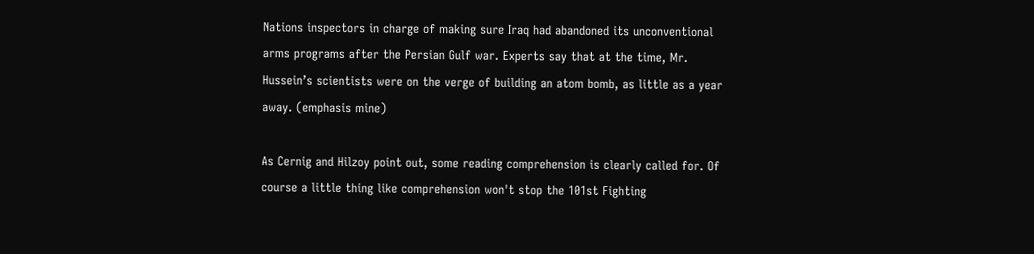Nations inspectors in charge of making sure Iraq had abandoned its unconventional arms programs after the Persian Gulf war. Experts say that at the time, Mr. Hussein’s scientists were on the verge of building an atom bomb, as little as a year away. (emphasis mine)

As Cernig and Hilzoy point out, some reading comprehension is clearly called for. Of course a little thing like comprehension won't stop the 101st Fighting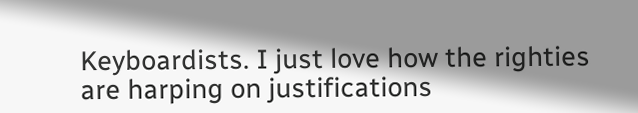Keyboardists. I just love how the righties are harping on justifications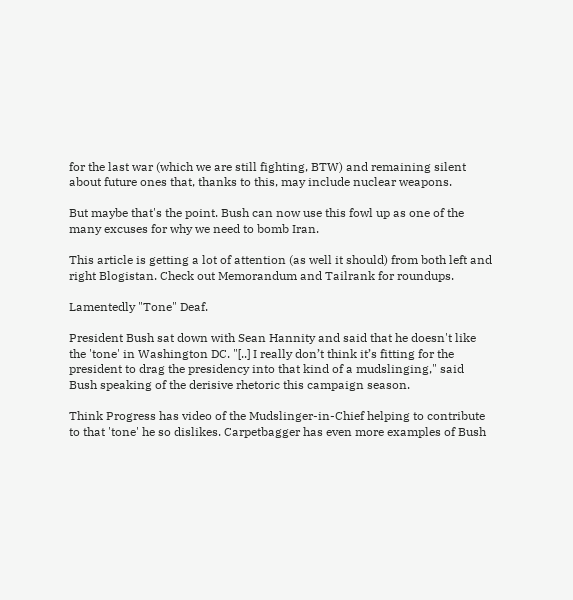for the last war (which we are still fighting, BTW) and remaining silent about future ones that, thanks to this, may include nuclear weapons.

But maybe that's the point. Bush can now use this fowl up as one of the many excuses for why we need to bomb Iran.

This article is getting a lot of attention (as well it should) from both left and right Blogistan. Check out Memorandum and Tailrank for roundups.

Lamentedly "Tone" Deaf.

President Bush sat down with Sean Hannity and said that he doesn't like the 'tone' in Washington DC. "[..] I really don’t think it’s fitting for the president to drag the presidency into that kind of a mudslinging," said Bush speaking of the derisive rhetoric this campaign season.

Think Progress has video of the Mudslinger-in-Chief helping to contribute to that 'tone' he so dislikes. Carpetbagger has even more examples of Bush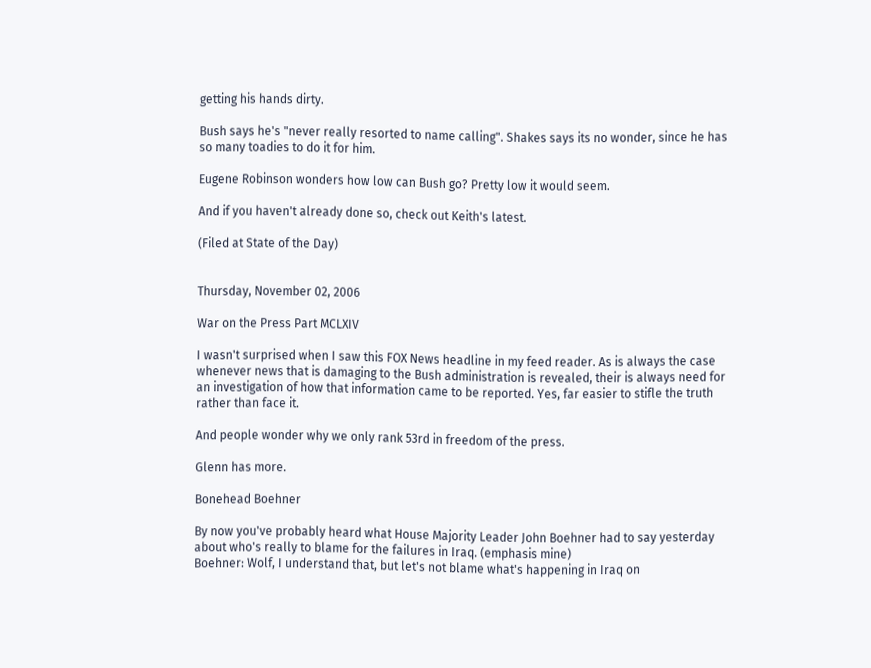getting his hands dirty.

Bush says he's "never really resorted to name calling". Shakes says its no wonder, since he has so many toadies to do it for him.

Eugene Robinson wonders how low can Bush go? Pretty low it would seem.

And if you haven't already done so, check out Keith's latest.

(Filed at State of the Day)


Thursday, November 02, 2006

War on the Press Part MCLXIV

I wasn't surprised when I saw this FOX News headline in my feed reader. As is always the case whenever news that is damaging to the Bush administration is revealed, their is always need for an investigation of how that information came to be reported. Yes, far easier to stifle the truth rather than face it.

And people wonder why we only rank 53rd in freedom of the press.

Glenn has more.

Bonehead Boehner

By now you've probably heard what House Majority Leader John Boehner had to say yesterday about who's really to blame for the failures in Iraq. (emphasis mine)
Boehner: Wolf, I understand that, but let's not blame what's happening in Iraq on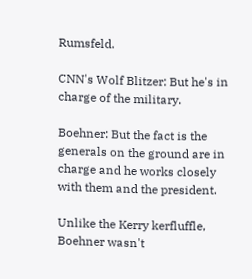Rumsfeld.

CNN's Wolf Blitzer: But he's in charge of the military.

Boehner: But the fact is the generals on the ground are in charge and he works closely with them and the president.

Unlike the Kerry kerfluffle, Boehner wasn't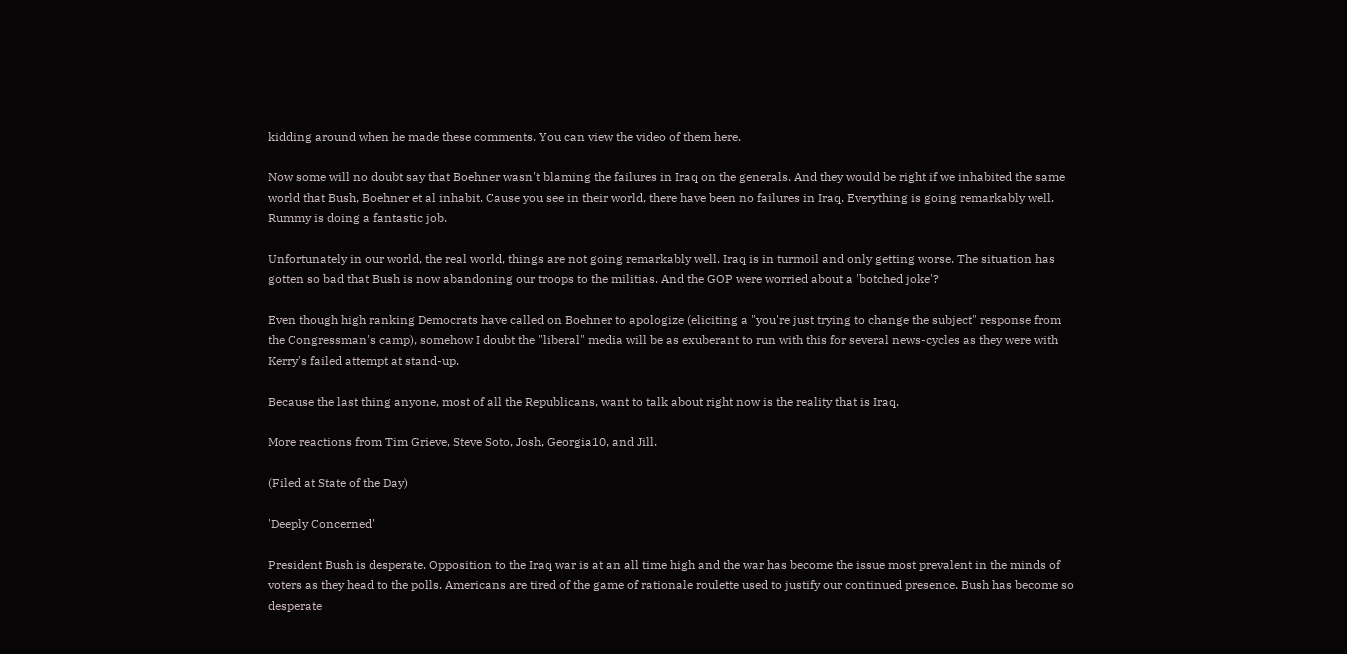kidding around when he made these comments. You can view the video of them here.

Now some will no doubt say that Boehner wasn't blaming the failures in Iraq on the generals. And they would be right if we inhabited the same world that Bush, Boehner et al inhabit. Cause you see in their world, there have been no failures in Iraq. Everything is going remarkably well. Rummy is doing a fantastic job.

Unfortunately in our world, the real world, things are not going remarkably well. Iraq is in turmoil and only getting worse. The situation has gotten so bad that Bush is now abandoning our troops to the militias. And the GOP were worried about a 'botched joke'?

Even though high ranking Democrats have called on Boehner to apologize (eliciting a "you're just trying to change the subject" response from the Congressman's camp), somehow I doubt the "liberal" media will be as exuberant to run with this for several news-cycles as they were with Kerry's failed attempt at stand-up.

Because the last thing anyone, most of all the Republicans, want to talk about right now is the reality that is Iraq.

More reactions from Tim Grieve, Steve Soto, Josh, Georgia10, and Jill.

(Filed at State of the Day)

'Deeply Concerned'

President Bush is desperate. Opposition to the Iraq war is at an all time high and the war has become the issue most prevalent in the minds of voters as they head to the polls. Americans are tired of the game of rationale roulette used to justify our continued presence. Bush has become so desperate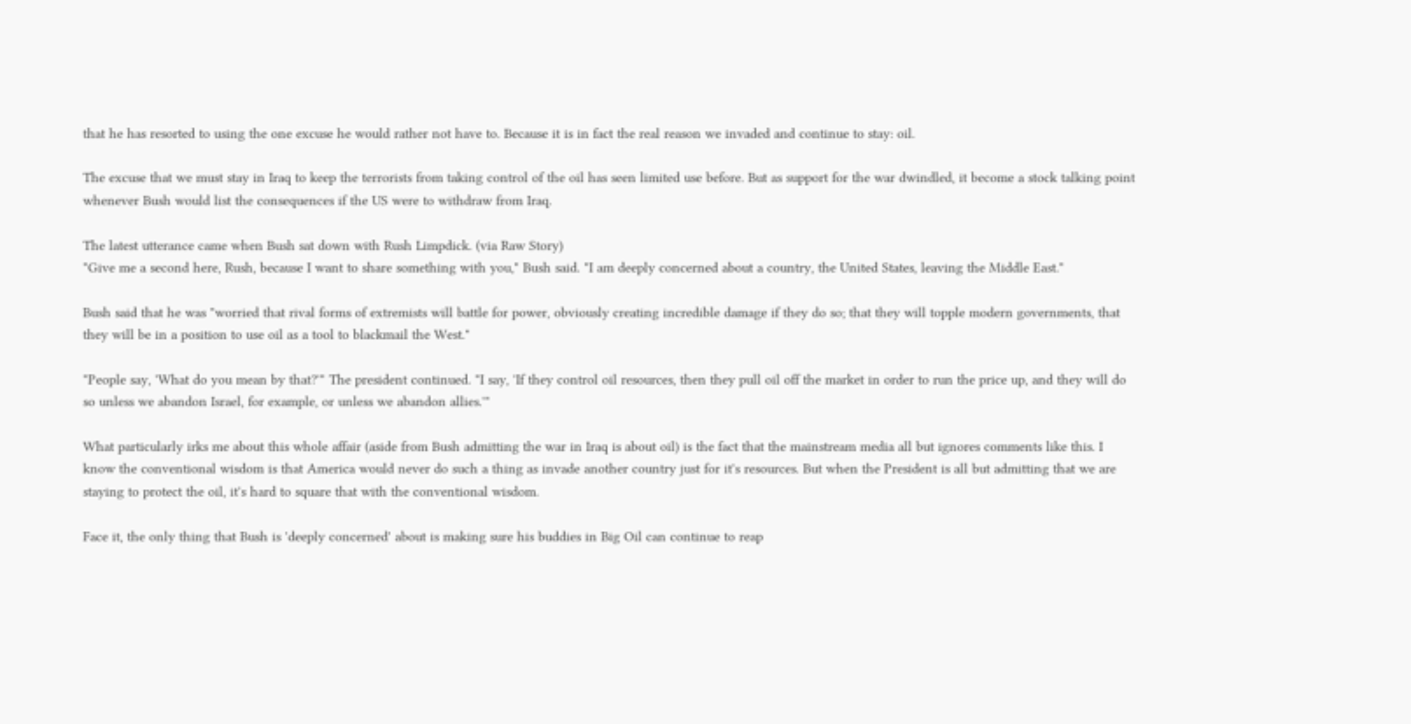that he has resorted to using the one excuse he would rather not have to. Because it is in fact the real reason we invaded and continue to stay: oil.

The excuse that we must stay in Iraq to keep the terrorists from taking control of the oil has seen limited use before. But as support for the war dwindled, it become a stock talking point whenever Bush would list the consequences if the US were to withdraw from Iraq.

The latest utterance came when Bush sat down with Rush Limpdick. (via Raw Story)
"Give me a second here, Rush, because I want to share something with you," Bush said. "I am deeply concerned about a country, the United States, leaving the Middle East."

Bush said that he was "worried that rival forms of extremists will battle for power, obviously creating incredible damage if they do so; that they will topple modern governments, that they will be in a position to use oil as a tool to blackmail the West."

"People say, 'What do you mean by that?'" The president continued. "I say, 'If they control oil resources, then they pull oil off the market in order to run the price up, and they will do so unless we abandon Israel, for example, or unless we abandon allies.'"

What particularly irks me about this whole affair (aside from Bush admitting the war in Iraq is about oil) is the fact that the mainstream media all but ignores comments like this. I know the conventional wisdom is that America would never do such a thing as invade another country just for it's resources. But when the President is all but admitting that we are staying to protect the oil, it's hard to square that with the conventional wisdom.

Face it, the only thing that Bush is 'deeply concerned' about is making sure his buddies in Big Oil can continue to reap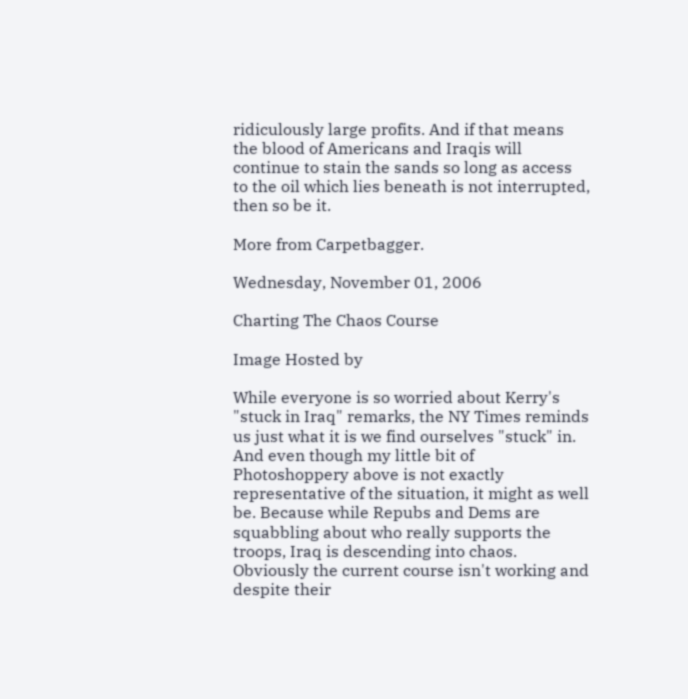ridiculously large profits. And if that means the blood of Americans and Iraqis will continue to stain the sands so long as access to the oil which lies beneath is not interrupted, then so be it.

More from Carpetbagger.

Wednesday, November 01, 2006

Charting The Chaos Course

Image Hosted by

While everyone is so worried about Kerry's "stuck in Iraq" remarks, the NY Times reminds us just what it is we find ourselves "stuck" in. And even though my little bit of Photoshoppery above is not exactly representative of the situation, it might as well be. Because while Repubs and Dems are squabbling about who really supports the troops, Iraq is descending into chaos. Obviously the current course isn't working and despite their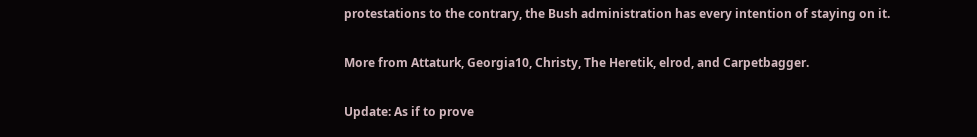protestations to the contrary, the Bush administration has every intention of staying on it.

More from Attaturk, Georgia10, Christy, The Heretik, elrod, and Carpetbagger.

Update: As if to prove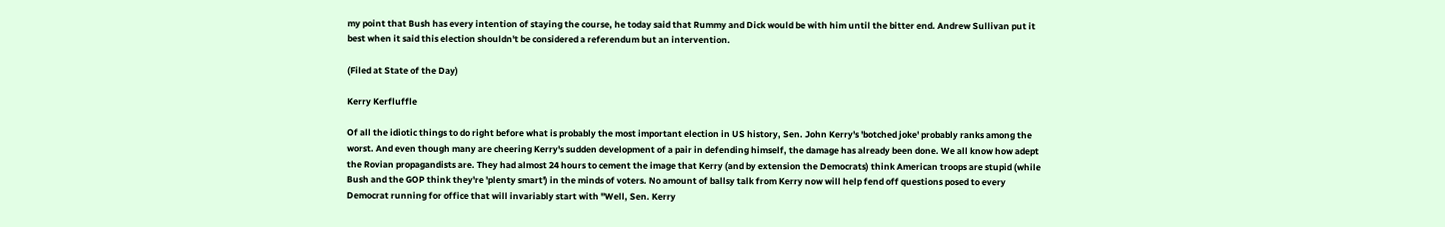my point that Bush has every intention of staying the course, he today said that Rummy and Dick would be with him until the bitter end. Andrew Sullivan put it best when it said this election shouldn't be considered a referendum but an intervention.

(Filed at State of the Day)

Kerry Kerfluffle

Of all the idiotic things to do right before what is probably the most important election in US history, Sen. John Kerry's 'botched joke' probably ranks among the worst. And even though many are cheering Kerry's sudden development of a pair in defending himself, the damage has already been done. We all know how adept the Rovian propagandists are. They had almost 24 hours to cement the image that Kerry (and by extension the Democrats) think American troops are stupid (while Bush and the GOP think they're 'plenty smart') in the minds of voters. No amount of ballsy talk from Kerry now will help fend off questions posed to every Democrat running for office that will invariably start with "Well, Sen. Kerry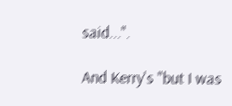said...".

And Kerry's "but I was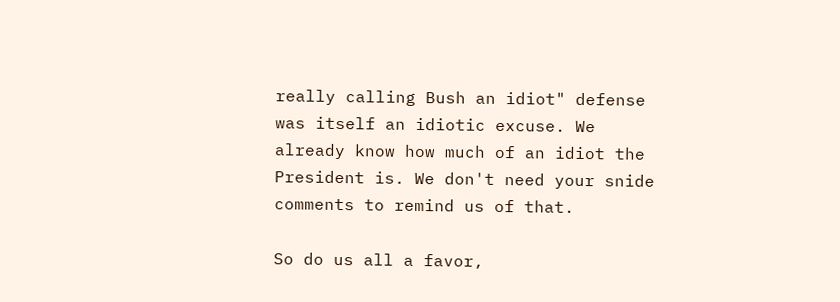really calling Bush an idiot" defense was itself an idiotic excuse. We already know how much of an idiot the President is. We don't need your snide comments to remind us of that.

So do us all a favor,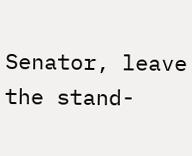Senator, leave the stand-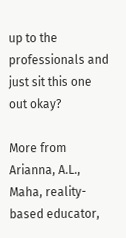up to the professionals and just sit this one out okay?

More from Arianna, A.L., Maha, reality-based educator,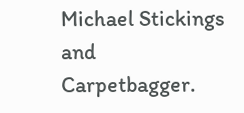Michael Stickings and Carpetbagger.